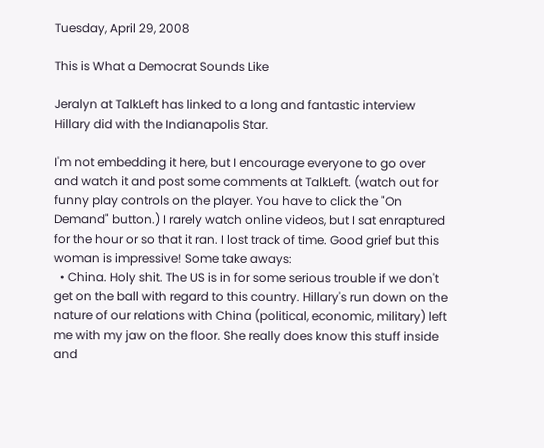Tuesday, April 29, 2008

This is What a Democrat Sounds Like

Jeralyn at TalkLeft has linked to a long and fantastic interview Hillary did with the Indianapolis Star.

I'm not embedding it here, but I encourage everyone to go over and watch it and post some comments at TalkLeft. (watch out for funny play controls on the player. You have to click the "On Demand" button.) I rarely watch online videos, but I sat enraptured for the hour or so that it ran. I lost track of time. Good grief but this woman is impressive! Some take aways:
  • China. Holy shit. The US is in for some serious trouble if we don't get on the ball with regard to this country. Hillary's run down on the nature of our relations with China (political, economic, military) left me with my jaw on the floor. She really does know this stuff inside and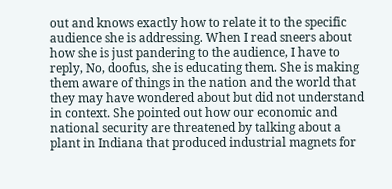out and knows exactly how to relate it to the specific audience she is addressing. When I read sneers about how she is just pandering to the audience, I have to reply, No, doofus, she is educating them. She is making them aware of things in the nation and the world that they may have wondered about but did not understand in context. She pointed out how our economic and national security are threatened by talking about a plant in Indiana that produced industrial magnets for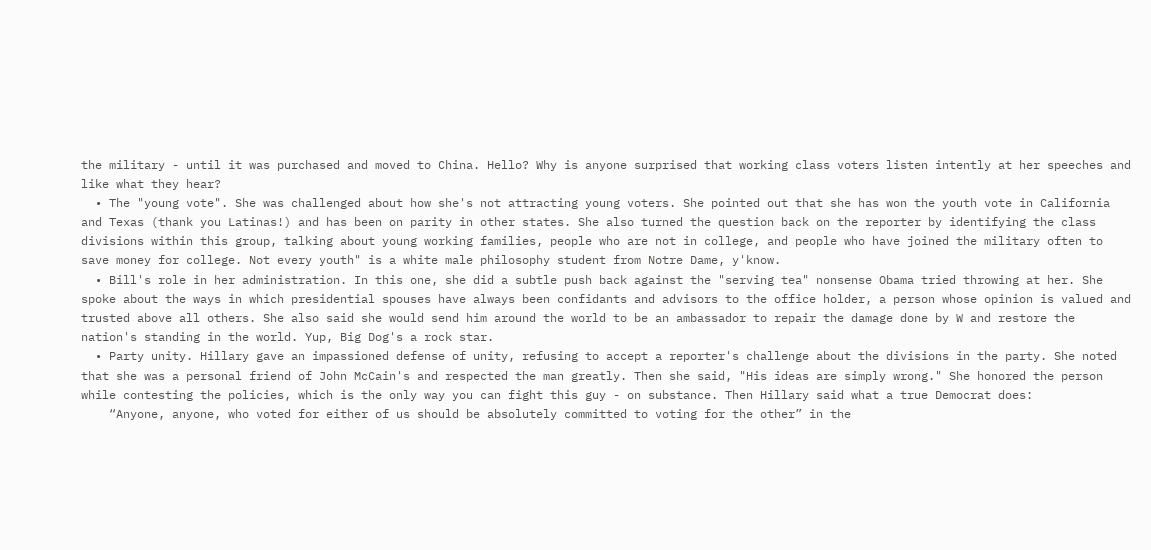the military - until it was purchased and moved to China. Hello? Why is anyone surprised that working class voters listen intently at her speeches and like what they hear?
  • The "young vote". She was challenged about how she's not attracting young voters. She pointed out that she has won the youth vote in California and Texas (thank you Latinas!) and has been on parity in other states. She also turned the question back on the reporter by identifying the class divisions within this group, talking about young working families, people who are not in college, and people who have joined the military often to save money for college. Not every youth" is a white male philosophy student from Notre Dame, y'know.
  • Bill's role in her administration. In this one, she did a subtle push back against the "serving tea" nonsense Obama tried throwing at her. She spoke about the ways in which presidential spouses have always been confidants and advisors to the office holder, a person whose opinion is valued and trusted above all others. She also said she would send him around the world to be an ambassador to repair the damage done by W and restore the nation's standing in the world. Yup, Big Dog's a rock star.
  • Party unity. Hillary gave an impassioned defense of unity, refusing to accept a reporter's challenge about the divisions in the party. She noted that she was a personal friend of John McCain's and respected the man greatly. Then she said, "His ideas are simply wrong." She honored the person while contesting the policies, which is the only way you can fight this guy - on substance. Then Hillary said what a true Democrat does:
    “Anyone, anyone, who voted for either of us should be absolutely committed to voting for the other” in the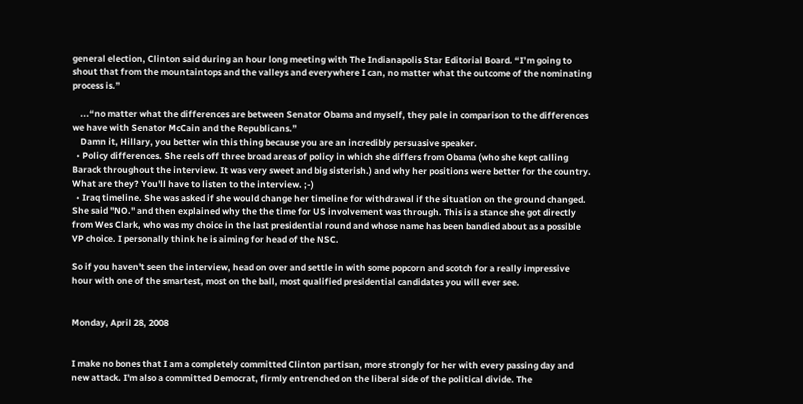general election, Clinton said during an hour long meeting with The Indianapolis Star Editorial Board. “I’m going to shout that from the mountaintops and the valleys and everywhere I can, no matter what the outcome of the nominating process is.”

    ...“no matter what the differences are between Senator Obama and myself, they pale in comparison to the differences we have with Senator McCain and the Republicans.”
    Damn it, Hillary, you better win this thing because you are an incredibly persuasive speaker.
  • Policy differences. She reels off three broad areas of policy in which she differs from Obama (who she kept calling Barack throughout the interview. It was very sweet and big sisterish.) and why her positions were better for the country. What are they? You'll have to listen to the interview. ;-)
  • Iraq timeline. She was asked if she would change her timeline for withdrawal if the situation on the ground changed. She said "NO." and then explained why the the time for US involvement was through. This is a stance she got directly from Wes Clark, who was my choice in the last presidential round and whose name has been bandied about as a possible VP choice. I personally think he is aiming for head of the NSC.

So if you haven't seen the interview, head on over and settle in with some popcorn and scotch for a really impressive hour with one of the smartest, most on the ball, most qualified presidential candidates you will ever see.


Monday, April 28, 2008


I make no bones that I am a completely committed Clinton partisan, more strongly for her with every passing day and new attack. I'm also a committed Democrat, firmly entrenched on the liberal side of the political divide. The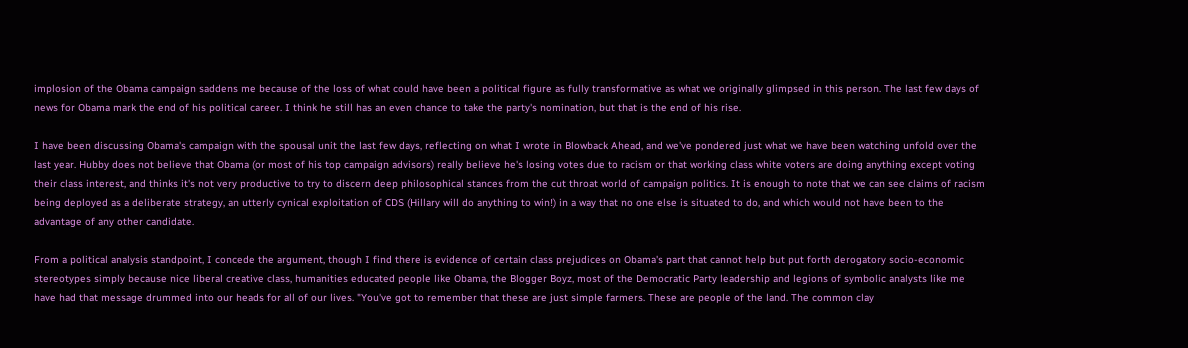implosion of the Obama campaign saddens me because of the loss of what could have been a political figure as fully transformative as what we originally glimpsed in this person. The last few days of news for Obama mark the end of his political career. I think he still has an even chance to take the party's nomination, but that is the end of his rise.

I have been discussing Obama's campaign with the spousal unit the last few days, reflecting on what I wrote in Blowback Ahead, and we've pondered just what we have been watching unfold over the last year. Hubby does not believe that Obama (or most of his top campaign advisors) really believe he's losing votes due to racism or that working class white voters are doing anything except voting their class interest, and thinks it's not very productive to try to discern deep philosophical stances from the cut throat world of campaign politics. It is enough to note that we can see claims of racism being deployed as a deliberate strategy, an utterly cynical exploitation of CDS (Hillary will do anything to win!) in a way that no one else is situated to do, and which would not have been to the advantage of any other candidate.

From a political analysis standpoint, I concede the argument, though I find there is evidence of certain class prejudices on Obama's part that cannot help but put forth derogatory socio-economic stereotypes simply because nice liberal creative class, humanities educated people like Obama, the Blogger Boyz, most of the Democratic Party leadership and legions of symbolic analysts like me have had that message drummed into our heads for all of our lives. "You've got to remember that these are just simple farmers. These are people of the land. The common clay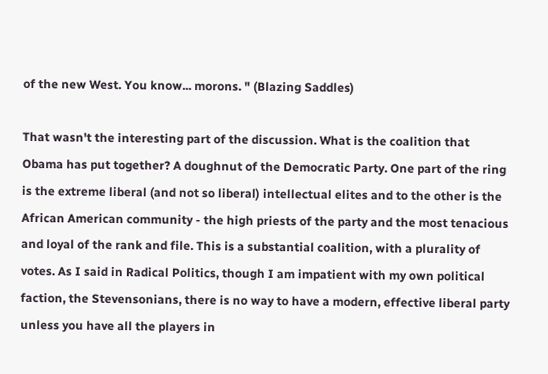of the new West. You know... morons. " (Blazing Saddles)

That wasn't the interesting part of the discussion. What is the coalition that Obama has put together? A doughnut of the Democratic Party. One part of the ring is the extreme liberal (and not so liberal) intellectual elites and to the other is the African American community - the high priests of the party and the most tenacious and loyal of the rank and file. This is a substantial coalition, with a plurality of votes. As I said in Radical Politics, though I am impatient with my own political faction, the Stevensonians, there is no way to have a modern, effective liberal party unless you have all the players in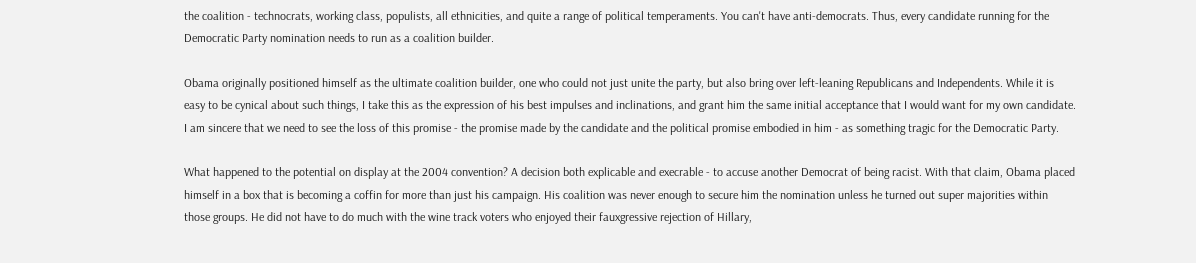the coalition - technocrats, working class, populists, all ethnicities, and quite a range of political temperaments. You can't have anti-democrats. Thus, every candidate running for the Democratic Party nomination needs to run as a coalition builder.

Obama originally positioned himself as the ultimate coalition builder, one who could not just unite the party, but also bring over left-leaning Republicans and Independents. While it is easy to be cynical about such things, I take this as the expression of his best impulses and inclinations, and grant him the same initial acceptance that I would want for my own candidate. I am sincere that we need to see the loss of this promise - the promise made by the candidate and the political promise embodied in him - as something tragic for the Democratic Party.

What happened to the potential on display at the 2004 convention? A decision both explicable and execrable - to accuse another Democrat of being racist. With that claim, Obama placed himself in a box that is becoming a coffin for more than just his campaign. His coalition was never enough to secure him the nomination unless he turned out super majorities within those groups. He did not have to do much with the wine track voters who enjoyed their fauxgressive rejection of Hillary,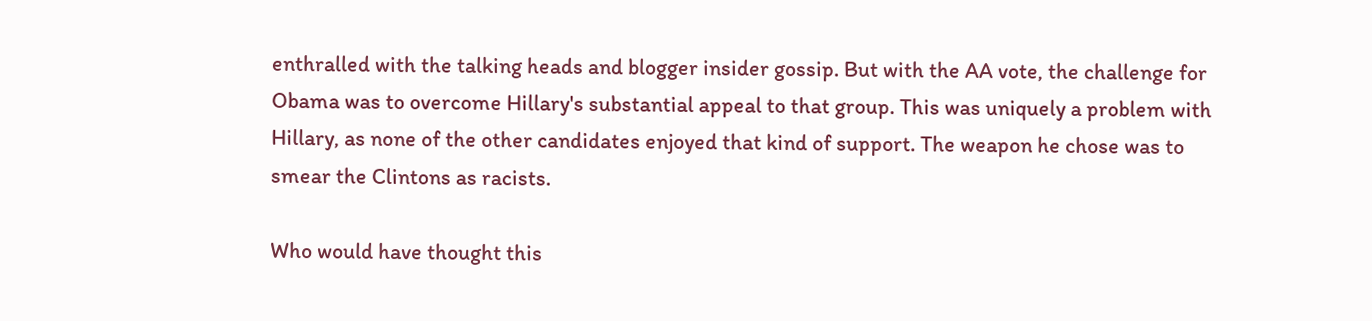enthralled with the talking heads and blogger insider gossip. But with the AA vote, the challenge for Obama was to overcome Hillary's substantial appeal to that group. This was uniquely a problem with Hillary, as none of the other candidates enjoyed that kind of support. The weapon he chose was to smear the Clintons as racists.

Who would have thought this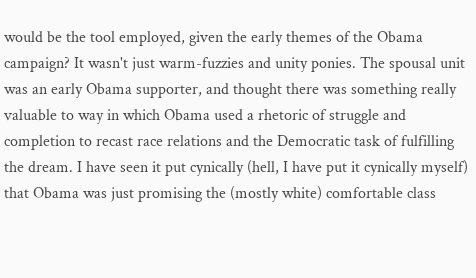would be the tool employed, given the early themes of the Obama campaign? It wasn't just warm-fuzzies and unity ponies. The spousal unit was an early Obama supporter, and thought there was something really valuable to way in which Obama used a rhetoric of struggle and completion to recast race relations and the Democratic task of fulfilling the dream. I have seen it put cynically (hell, I have put it cynically myself) that Obama was just promising the (mostly white) comfortable class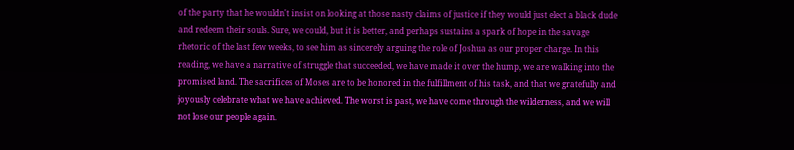of the party that he wouldn't insist on looking at those nasty claims of justice if they would just elect a black dude and redeem their souls. Sure, we could, but it is better, and perhaps sustains a spark of hope in the savage rhetoric of the last few weeks, to see him as sincerely arguing the role of Joshua as our proper charge. In this reading, we have a narrative of struggle that succeeded, we have made it over the hump, we are walking into the promised land. The sacrifices of Moses are to be honored in the fulfillment of his task, and that we gratefully and joyously celebrate what we have achieved. The worst is past, we have come through the wilderness, and we will not lose our people again.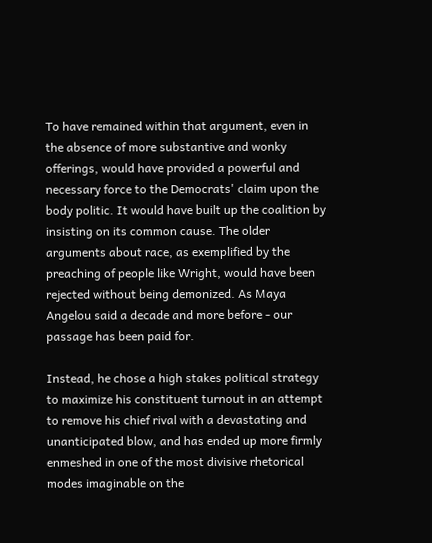To have remained within that argument, even in the absence of more substantive and wonky offerings, would have provided a powerful and necessary force to the Democrats' claim upon the body politic. It would have built up the coalition by insisting on its common cause. The older arguments about race, as exemplified by the preaching of people like Wright, would have been rejected without being demonized. As Maya Angelou said a decade and more before - our passage has been paid for.

Instead, he chose a high stakes political strategy to maximize his constituent turnout in an attempt to remove his chief rival with a devastating and unanticipated blow, and has ended up more firmly enmeshed in one of the most divisive rhetorical modes imaginable on the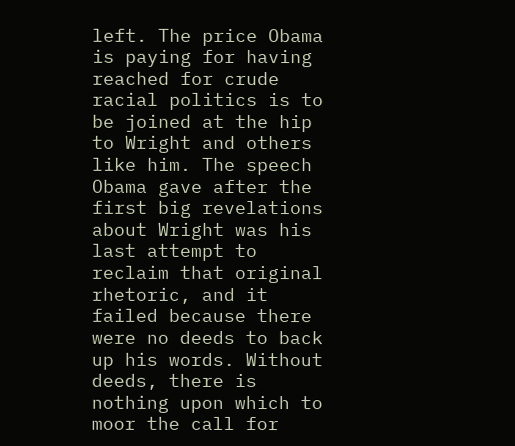left. The price Obama is paying for having reached for crude racial politics is to be joined at the hip to Wright and others like him. The speech Obama gave after the first big revelations about Wright was his last attempt to reclaim that original rhetoric, and it failed because there were no deeds to back up his words. Without deeds, there is nothing upon which to moor the call for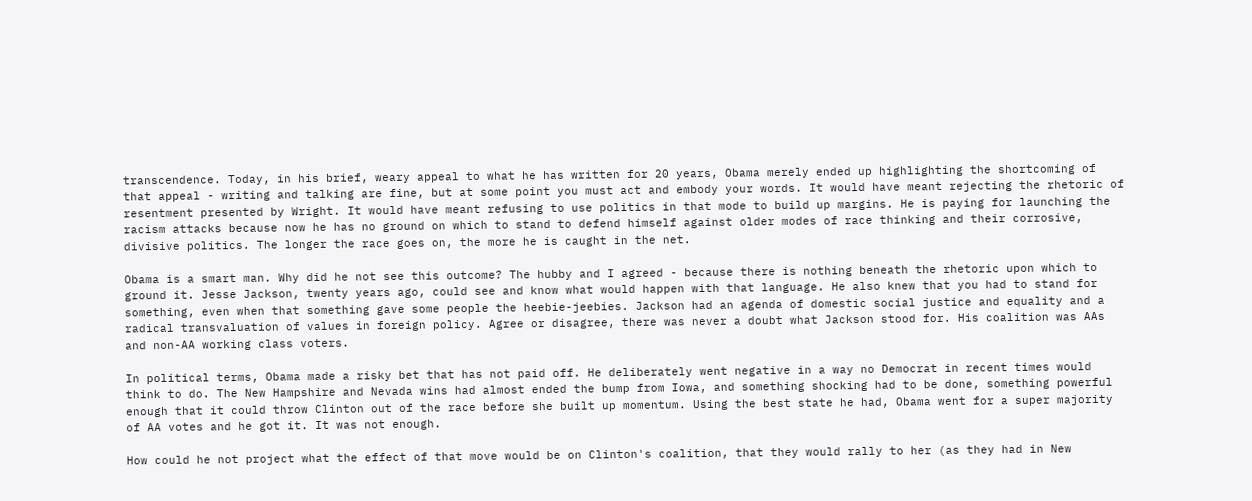transcendence. Today, in his brief, weary appeal to what he has written for 20 years, Obama merely ended up highlighting the shortcoming of that appeal - writing and talking are fine, but at some point you must act and embody your words. It would have meant rejecting the rhetoric of resentment presented by Wright. It would have meant refusing to use politics in that mode to build up margins. He is paying for launching the racism attacks because now he has no ground on which to stand to defend himself against older modes of race thinking and their corrosive, divisive politics. The longer the race goes on, the more he is caught in the net.

Obama is a smart man. Why did he not see this outcome? The hubby and I agreed - because there is nothing beneath the rhetoric upon which to ground it. Jesse Jackson, twenty years ago, could see and know what would happen with that language. He also knew that you had to stand for something, even when that something gave some people the heebie-jeebies. Jackson had an agenda of domestic social justice and equality and a radical transvaluation of values in foreign policy. Agree or disagree, there was never a doubt what Jackson stood for. His coalition was AAs and non-AA working class voters.

In political terms, Obama made a risky bet that has not paid off. He deliberately went negative in a way no Democrat in recent times would think to do. The New Hampshire and Nevada wins had almost ended the bump from Iowa, and something shocking had to be done, something powerful enough that it could throw Clinton out of the race before she built up momentum. Using the best state he had, Obama went for a super majority of AA votes and he got it. It was not enough.

How could he not project what the effect of that move would be on Clinton's coalition, that they would rally to her (as they had in New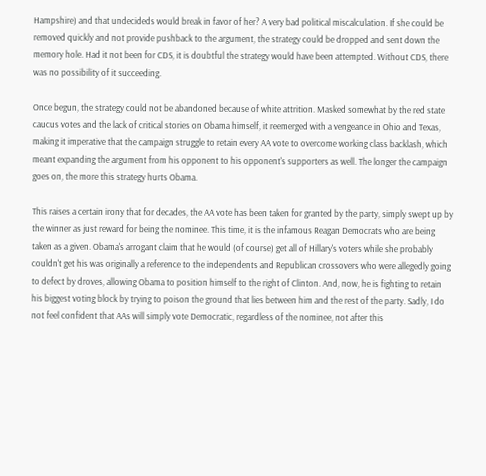Hampshire) and that undecideds would break in favor of her? A very bad political miscalculation. If she could be removed quickly and not provide pushback to the argument, the strategy could be dropped and sent down the memory hole. Had it not been for CDS, it is doubtful the strategy would have been attempted. Without CDS, there was no possibility of it succeeding.

Once begun, the strategy could not be abandoned because of white attrition. Masked somewhat by the red state caucus votes and the lack of critical stories on Obama himself, it reemerged with a vengeance in Ohio and Texas, making it imperative that the campaign struggle to retain every AA vote to overcome working class backlash, which meant expanding the argument from his opponent to his opponent's supporters as well. The longer the campaign goes on, the more this strategy hurts Obama.

This raises a certain irony that for decades, the AA vote has been taken for granted by the party, simply swept up by the winner as just reward for being the nominee. This time, it is the infamous Reagan Democrats who are being taken as a given. Obama's arrogant claim that he would (of course) get all of Hillary's voters while she probably couldn't get his was originally a reference to the independents and Republican crossovers who were allegedly going to defect by droves, allowing Obama to position himself to the right of Clinton. And, now, he is fighting to retain his biggest voting block by trying to poison the ground that lies between him and the rest of the party. Sadly, I do not feel confident that AAs will simply vote Democratic, regardless of the nominee, not after this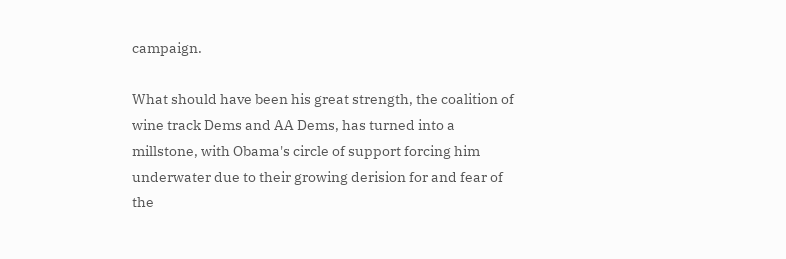campaign.

What should have been his great strength, the coalition of wine track Dems and AA Dems, has turned into a millstone, with Obama's circle of support forcing him underwater due to their growing derision for and fear of the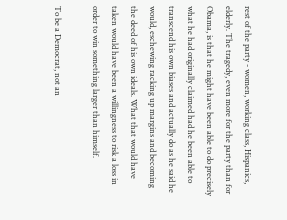rest of the party - women, working class, Hispanics, elderly. The tragedy, even more for the party than for Obama, is that he might have been able to do precisely what he had originally claimed had he been able to transcend his own biases and actually do as he said he would, eschewing racking up margins and becoming the deed of his own ideals. What that would have taken would have been a willingness to risk a loss in order to win something larger than himself.

To be a Democrat, not an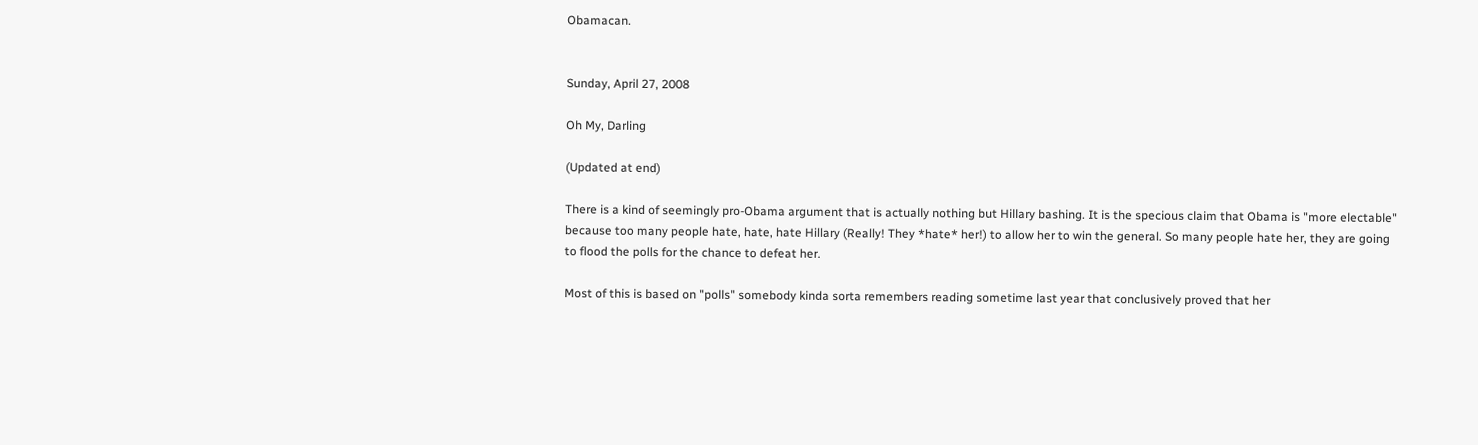Obamacan.


Sunday, April 27, 2008

Oh My, Darling

(Updated at end)

There is a kind of seemingly pro-Obama argument that is actually nothing but Hillary bashing. It is the specious claim that Obama is "more electable" because too many people hate, hate, hate Hillary (Really! They *hate* her!) to allow her to win the general. So many people hate her, they are going to flood the polls for the chance to defeat her.

Most of this is based on "polls" somebody kinda sorta remembers reading sometime last year that conclusively proved that her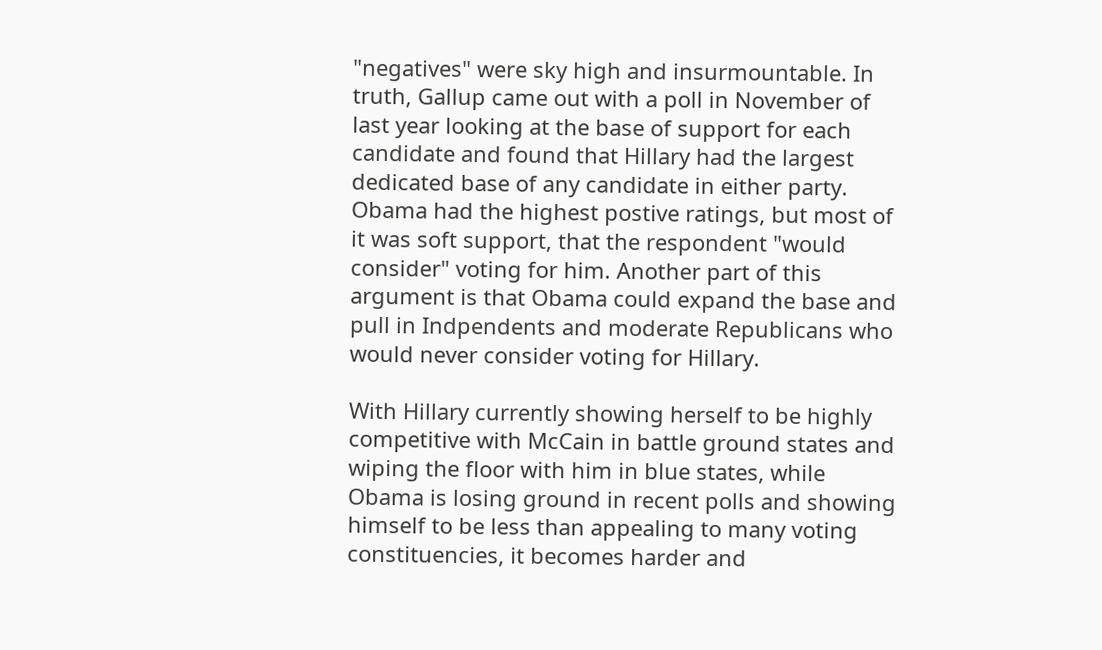"negatives" were sky high and insurmountable. In truth, Gallup came out with a poll in November of last year looking at the base of support for each candidate and found that Hillary had the largest dedicated base of any candidate in either party. Obama had the highest postive ratings, but most of it was soft support, that the respondent "would consider" voting for him. Another part of this argument is that Obama could expand the base and pull in Indpendents and moderate Republicans who would never consider voting for Hillary.

With Hillary currently showing herself to be highly competitive with McCain in battle ground states and wiping the floor with him in blue states, while Obama is losing ground in recent polls and showing himself to be less than appealing to many voting constituencies, it becomes harder and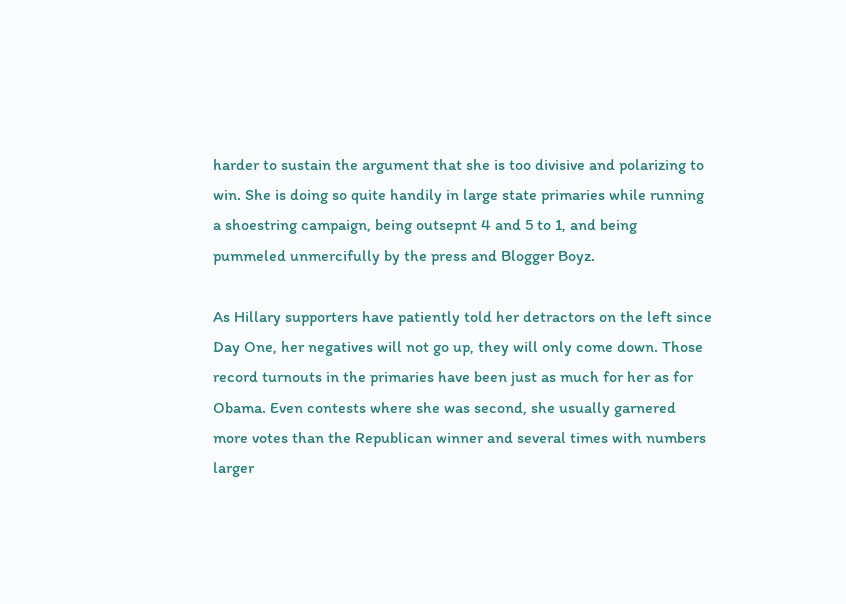harder to sustain the argument that she is too divisive and polarizing to win. She is doing so quite handily in large state primaries while running a shoestring campaign, being outsepnt 4 and 5 to 1, and being pummeled unmercifully by the press and Blogger Boyz.

As Hillary supporters have patiently told her detractors on the left since Day One, her negatives will not go up, they will only come down. Those record turnouts in the primaries have been just as much for her as for Obama. Even contests where she was second, she usually garnered more votes than the Republican winner and several times with numbers larger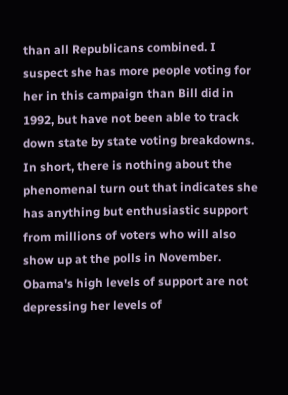than all Republicans combined. I suspect she has more people voting for her in this campaign than Bill did in 1992, but have not been able to track down state by state voting breakdowns. In short, there is nothing about the phenomenal turn out that indicates she has anything but enthusiastic support from millions of voters who will also show up at the polls in November. Obama's high levels of support are not depressing her levels of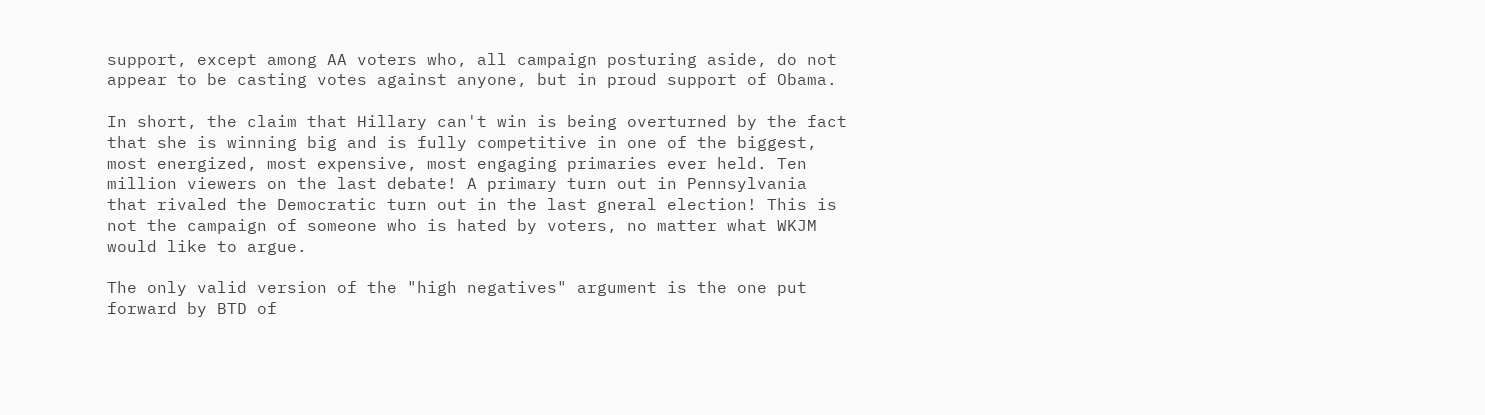support, except among AA voters who, all campaign posturing aside, do not appear to be casting votes against anyone, but in proud support of Obama.

In short, the claim that Hillary can't win is being overturned by the fact that she is winning big and is fully competitive in one of the biggest, most energized, most expensive, most engaging primaries ever held. Ten million viewers on the last debate! A primary turn out in Pennsylvania that rivaled the Democratic turn out in the last gneral election! This is not the campaign of someone who is hated by voters, no matter what WKJM would like to argue.

The only valid version of the "high negatives" argument is the one put forward by BTD of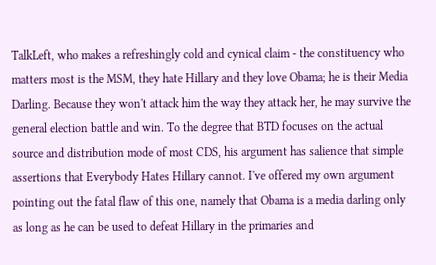TalkLeft, who makes a refreshingly cold and cynical claim - the constituency who matters most is the MSM, they hate Hillary and they love Obama; he is their Media Darling. Because they won't attack him the way they attack her, he may survive the general election battle and win. To the degree that BTD focuses on the actual source and distribution mode of most CDS, his argument has salience that simple assertions that Everybody Hates Hillary cannot. I've offered my own argument pointing out the fatal flaw of this one, namely that Obama is a media darling only as long as he can be used to defeat Hillary in the primaries and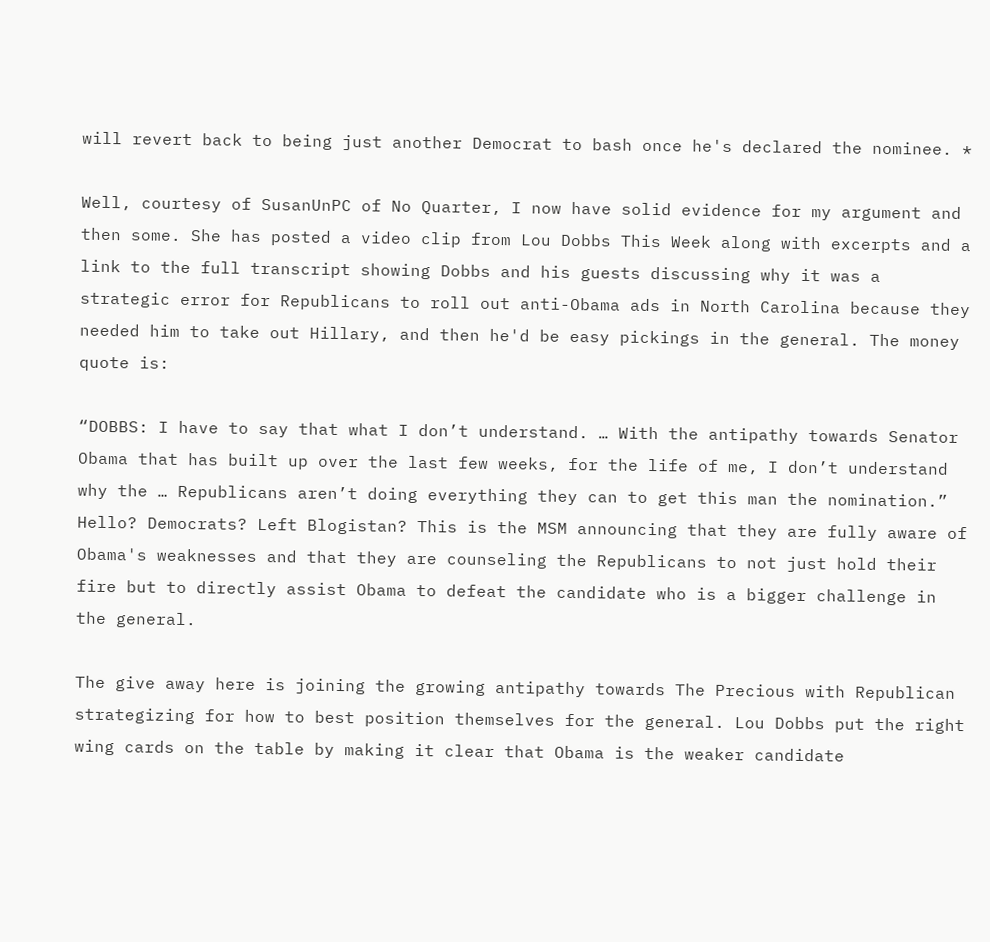will revert back to being just another Democrat to bash once he's declared the nominee. *

Well, courtesy of SusanUnPC of No Quarter, I now have solid evidence for my argument and then some. She has posted a video clip from Lou Dobbs This Week along with excerpts and a link to the full transcript showing Dobbs and his guests discussing why it was a strategic error for Republicans to roll out anti-Obama ads in North Carolina because they needed him to take out Hillary, and then he'd be easy pickings in the general. The money quote is:

“DOBBS: I have to say that what I don’t understand. … With the antipathy towards Senator Obama that has built up over the last few weeks, for the life of me, I don’t understand why the … Republicans aren’t doing everything they can to get this man the nomination.”
Hello? Democrats? Left Blogistan? This is the MSM announcing that they are fully aware of Obama's weaknesses and that they are counseling the Republicans to not just hold their fire but to directly assist Obama to defeat the candidate who is a bigger challenge in the general.

The give away here is joining the growing antipathy towards The Precious with Republican strategizing for how to best position themselves for the general. Lou Dobbs put the right wing cards on the table by making it clear that Obama is the weaker candidate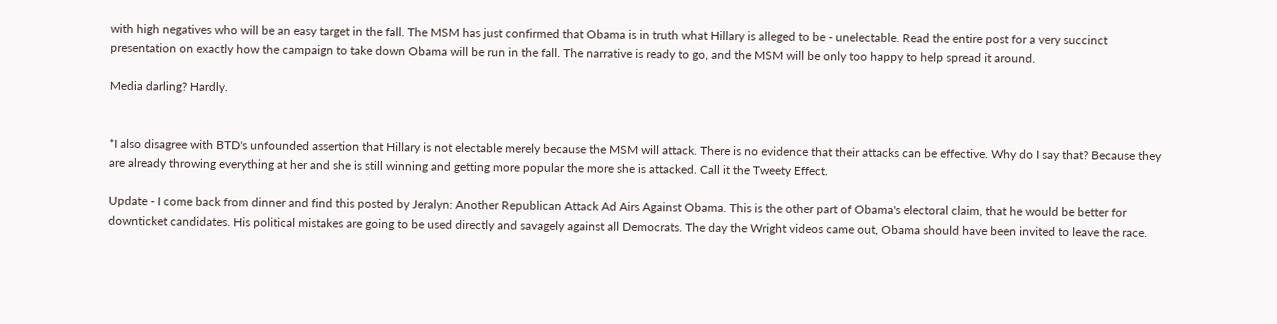with high negatives who will be an easy target in the fall. The MSM has just confirmed that Obama is in truth what Hillary is alleged to be - unelectable. Read the entire post for a very succinct presentation on exactly how the campaign to take down Obama will be run in the fall. The narrative is ready to go, and the MSM will be only too happy to help spread it around.

Media darling? Hardly.


*I also disagree with BTD's unfounded assertion that Hillary is not electable merely because the MSM will attack. There is no evidence that their attacks can be effective. Why do I say that? Because they are already throwing everything at her and she is still winning and getting more popular the more she is attacked. Call it the Tweety Effect.

Update - I come back from dinner and find this posted by Jeralyn: Another Republican Attack Ad Airs Against Obama. This is the other part of Obama's electoral claim, that he would be better for downticket candidates. His political mistakes are going to be used directly and savagely against all Democrats. The day the Wright videos came out, Obama should have been invited to leave the race.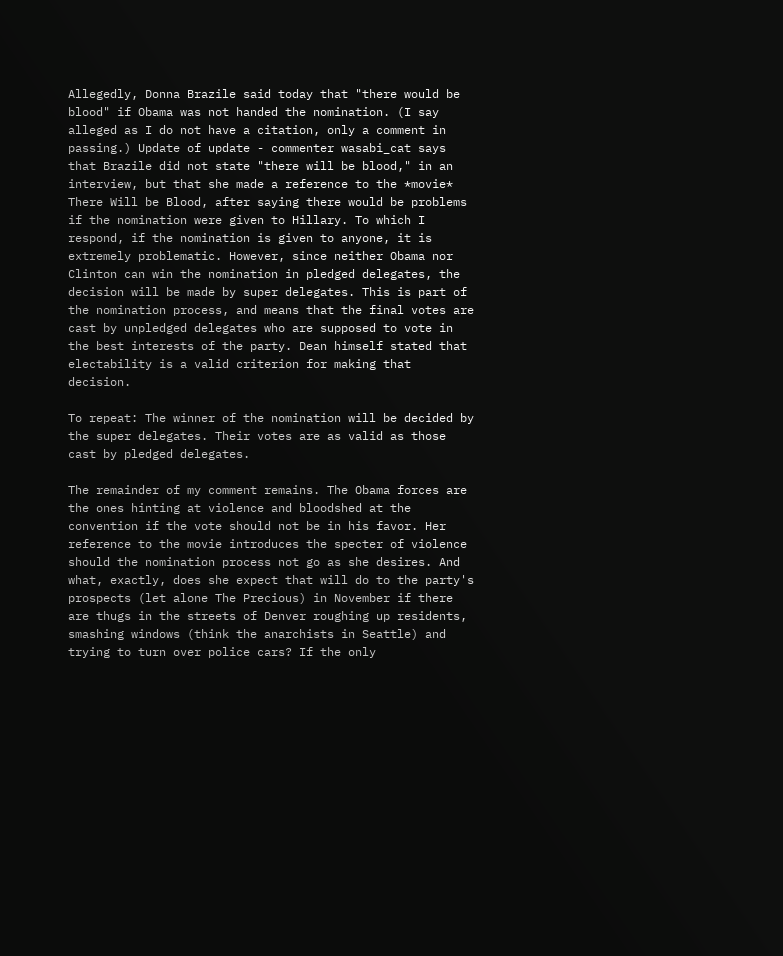Allegedly, Donna Brazile said today that "there would be blood" if Obama was not handed the nomination. (I say alleged as I do not have a citation, only a comment in passing.) Update of update - commenter wasabi_cat says that Brazile did not state "there will be blood," in an interview, but that she made a reference to the *movie* There Will be Blood, after saying there would be problems if the nomination were given to Hillary. To which I respond, if the nomination is given to anyone, it is extremely problematic. However, since neither Obama nor Clinton can win the nomination in pledged delegates, the decision will be made by super delegates. This is part of the nomination process, and means that the final votes are cast by unpledged delegates who are supposed to vote in the best interests of the party. Dean himself stated that electability is a valid criterion for making that decision.

To repeat: The winner of the nomination will be decided by the super delegates. Their votes are as valid as those cast by pledged delegates.

The remainder of my comment remains. The Obama forces are the ones hinting at violence and bloodshed at the convention if the vote should not be in his favor. Her reference to the movie introduces the specter of violence should the nomination process not go as she desires. And what, exactly, does she expect that will do to the party's prospects (let alone The Precious) in November if there are thugs in the streets of Denver roughing up residents, smashing windows (think the anarchists in Seattle) and trying to turn over police cars? If the only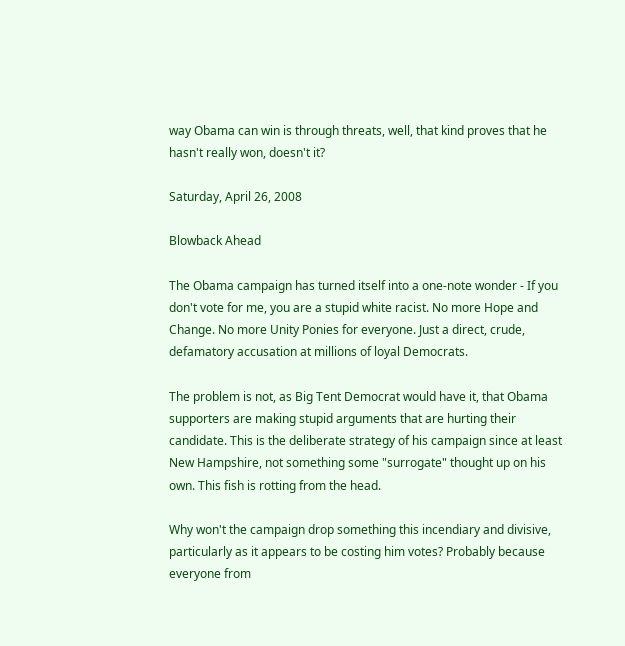way Obama can win is through threats, well, that kind proves that he hasn't really won, doesn't it?

Saturday, April 26, 2008

Blowback Ahead

The Obama campaign has turned itself into a one-note wonder - If you don't vote for me, you are a stupid white racist. No more Hope and Change. No more Unity Ponies for everyone. Just a direct, crude, defamatory accusation at millions of loyal Democrats.

The problem is not, as Big Tent Democrat would have it, that Obama supporters are making stupid arguments that are hurting their candidate. This is the deliberate strategy of his campaign since at least New Hampshire, not something some "surrogate" thought up on his own. This fish is rotting from the head.

Why won't the campaign drop something this incendiary and divisive, particularly as it appears to be costing him votes? Probably because everyone from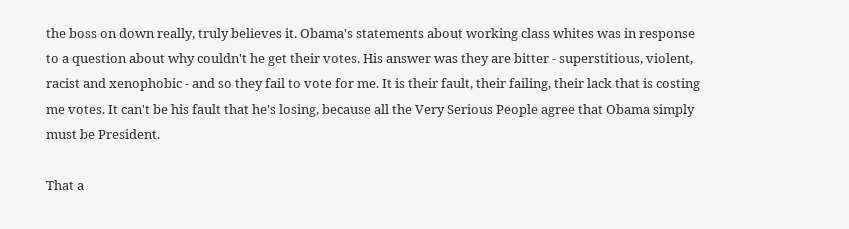the boss on down really, truly believes it. Obama's statements about working class whites was in response to a question about why couldn't he get their votes. His answer was they are bitter - superstitious, violent, racist and xenophobic - and so they fail to vote for me. It is their fault, their failing, their lack that is costing me votes. It can't be his fault that he's losing, because all the Very Serious People agree that Obama simply must be President.

That a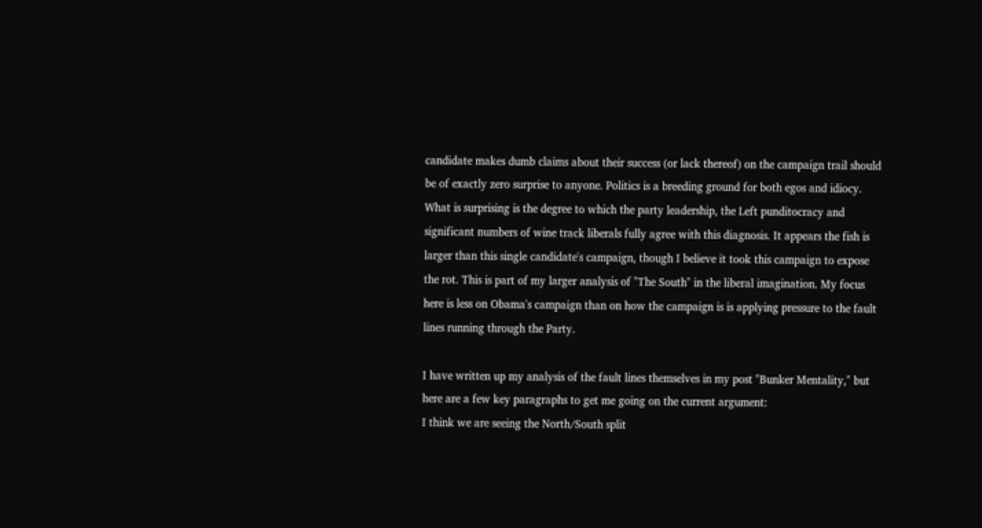candidate makes dumb claims about their success (or lack thereof) on the campaign trail should be of exactly zero surprise to anyone. Politics is a breeding ground for both egos and idiocy. What is surprising is the degree to which the party leadership, the Left punditocracy and significant numbers of wine track liberals fully agree with this diagnosis. It appears the fish is larger than this single candidate's campaign, though I believe it took this campaign to expose the rot. This is part of my larger analysis of "The South" in the liberal imagination. My focus here is less on Obama's campaign than on how the campaign is is applying pressure to the fault lines running through the Party.

I have written up my analysis of the fault lines themselves in my post "Bunker Mentality," but here are a few key paragraphs to get me going on the current argument:
I think we are seeing the North/South split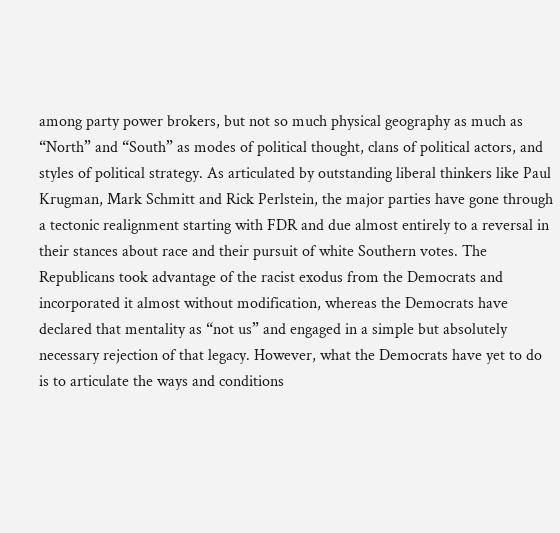among party power brokers, but not so much physical geography as much as “North” and “South” as modes of political thought, clans of political actors, and styles of political strategy. As articulated by outstanding liberal thinkers like Paul Krugman, Mark Schmitt and Rick Perlstein, the major parties have gone through a tectonic realignment starting with FDR and due almost entirely to a reversal in their stances about race and their pursuit of white Southern votes. The Republicans took advantage of the racist exodus from the Democrats and incorporated it almost without modification, whereas the Democrats have declared that mentality as “not us” and engaged in a simple but absolutely necessary rejection of that legacy. However, what the Democrats have yet to do is to articulate the ways and conditions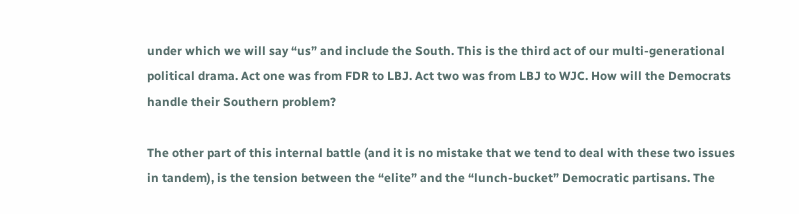under which we will say “us” and include the South. This is the third act of our multi-generational political drama. Act one was from FDR to LBJ. Act two was from LBJ to WJC. How will the Democrats handle their Southern problem?

The other part of this internal battle (and it is no mistake that we tend to deal with these two issues in tandem), is the tension between the “elite” and the “lunch-bucket” Democratic partisans. The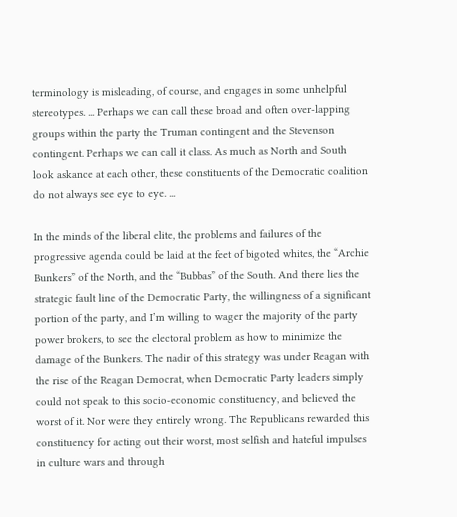terminology is misleading, of course, and engages in some unhelpful stereotypes. ... Perhaps we can call these broad and often over-lapping groups within the party the Truman contingent and the Stevenson contingent. Perhaps we can call it class. As much as North and South look askance at each other, these constituents of the Democratic coalition do not always see eye to eye. ...

In the minds of the liberal elite, the problems and failures of the progressive agenda could be laid at the feet of bigoted whites, the “Archie Bunkers” of the North, and the “Bubbas” of the South. And there lies the strategic fault line of the Democratic Party, the willingness of a significant portion of the party, and I’m willing to wager the majority of the party power brokers, to see the electoral problem as how to minimize the damage of the Bunkers. The nadir of this strategy was under Reagan with the rise of the Reagan Democrat, when Democratic Party leaders simply could not speak to this socio-economic constituency, and believed the worst of it. Nor were they entirely wrong. The Republicans rewarded this constituency for acting out their worst, most selfish and hateful impulses in culture wars and through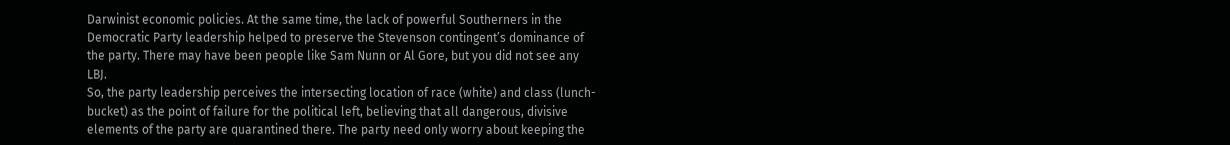Darwinist economic policies. At the same time, the lack of powerful Southerners in the Democratic Party leadership helped to preserve the Stevenson contingent’s dominance of the party. There may have been people like Sam Nunn or Al Gore, but you did not see any LBJ.
So, the party leadership perceives the intersecting location of race (white) and class (lunch-bucket) as the point of failure for the political left, believing that all dangerous, divisive elements of the party are quarantined there. The party need only worry about keeping the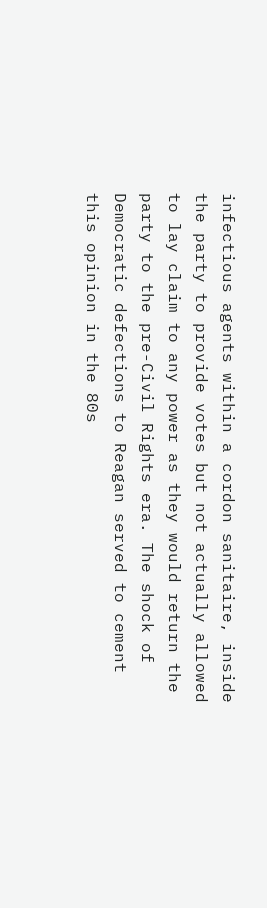infectious agents within a cordon sanitaire, inside the party to provide votes but not actually allowed to lay claim to any power as they would return the party to the pre-Civil Rights era. The shock of Democratic defections to Reagan served to cement this opinion in the 80s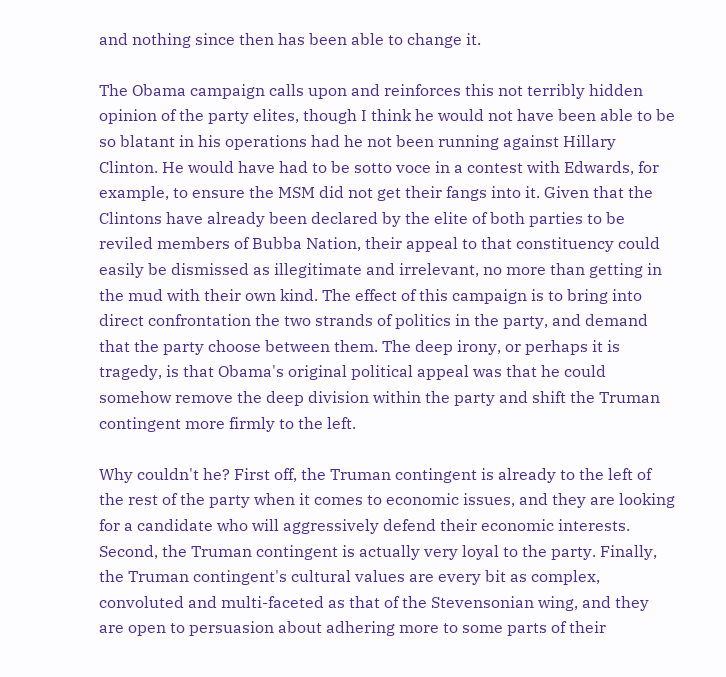and nothing since then has been able to change it.

The Obama campaign calls upon and reinforces this not terribly hidden opinion of the party elites, though I think he would not have been able to be so blatant in his operations had he not been running against Hillary Clinton. He would have had to be sotto voce in a contest with Edwards, for example, to ensure the MSM did not get their fangs into it. Given that the Clintons have already been declared by the elite of both parties to be reviled members of Bubba Nation, their appeal to that constituency could easily be dismissed as illegitimate and irrelevant, no more than getting in the mud with their own kind. The effect of this campaign is to bring into direct confrontation the two strands of politics in the party, and demand that the party choose between them. The deep irony, or perhaps it is tragedy, is that Obama's original political appeal was that he could somehow remove the deep division within the party and shift the Truman contingent more firmly to the left.

Why couldn't he? First off, the Truman contingent is already to the left of the rest of the party when it comes to economic issues, and they are looking for a candidate who will aggressively defend their economic interests. Second, the Truman contingent is actually very loyal to the party. Finally, the Truman contingent's cultural values are every bit as complex, convoluted and multi-faceted as that of the Stevensonian wing, and they are open to persuasion about adhering more to some parts of their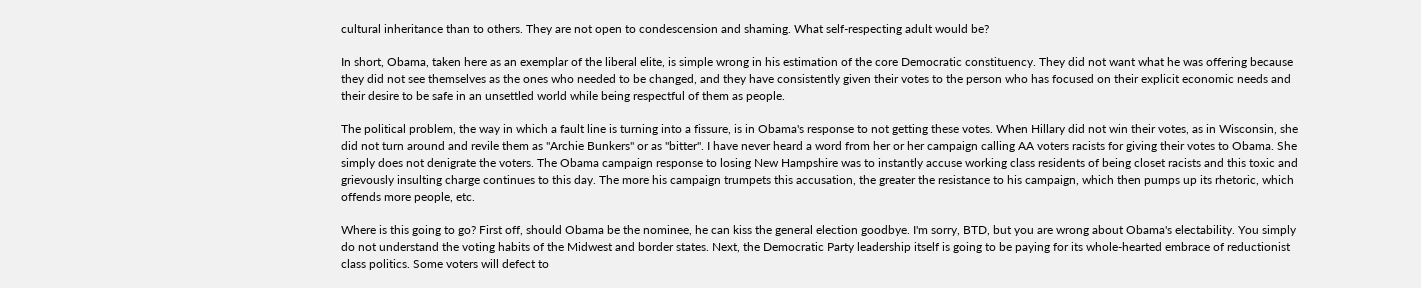cultural inheritance than to others. They are not open to condescension and shaming. What self-respecting adult would be?

In short, Obama, taken here as an exemplar of the liberal elite, is simple wrong in his estimation of the core Democratic constituency. They did not want what he was offering because they did not see themselves as the ones who needed to be changed, and they have consistently given their votes to the person who has focused on their explicit economic needs and their desire to be safe in an unsettled world while being respectful of them as people.

The political problem, the way in which a fault line is turning into a fissure, is in Obama's response to not getting these votes. When Hillary did not win their votes, as in Wisconsin, she did not turn around and revile them as "Archie Bunkers" or as "bitter". I have never heard a word from her or her campaign calling AA voters racists for giving their votes to Obama. She simply does not denigrate the voters. The Obama campaign response to losing New Hampshire was to instantly accuse working class residents of being closet racists and this toxic and grievously insulting charge continues to this day. The more his campaign trumpets this accusation, the greater the resistance to his campaign, which then pumps up its rhetoric, which offends more people, etc.

Where is this going to go? First off, should Obama be the nominee, he can kiss the general election goodbye. I'm sorry, BTD, but you are wrong about Obama's electability. You simply do not understand the voting habits of the Midwest and border states. Next, the Democratic Party leadership itself is going to be paying for its whole-hearted embrace of reductionist class politics. Some voters will defect to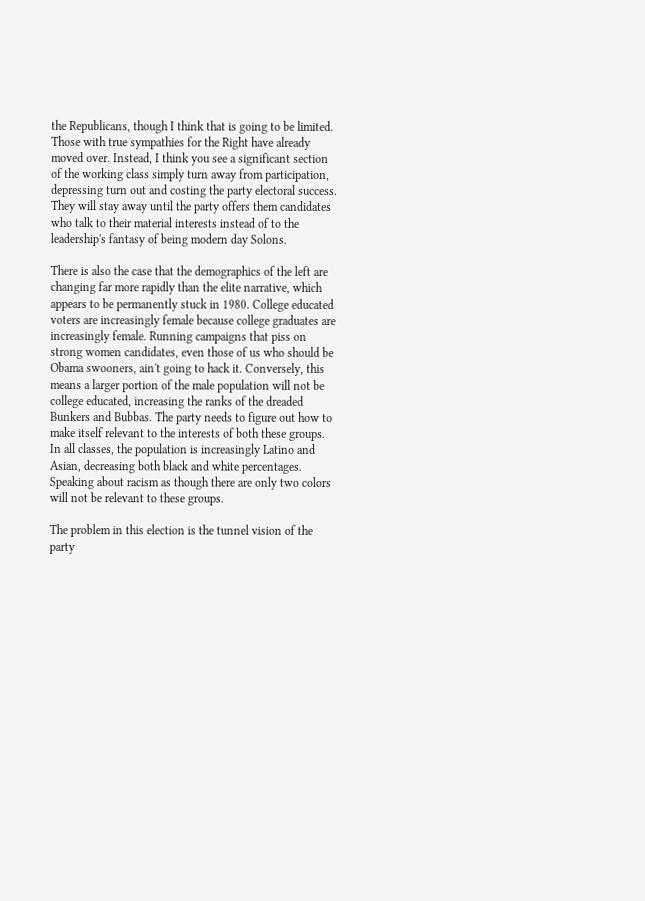the Republicans, though I think that is going to be limited. Those with true sympathies for the Right have already moved over. Instead, I think you see a significant section of the working class simply turn away from participation, depressing turn out and costing the party electoral success. They will stay away until the party offers them candidates who talk to their material interests instead of to the leadership's fantasy of being modern day Solons.

There is also the case that the demographics of the left are changing far more rapidly than the elite narrative, which appears to be permanently stuck in 1980. College educated voters are increasingly female because college graduates are increasingly female. Running campaigns that piss on strong women candidates, even those of us who should be Obama swooners, ain't going to hack it. Conversely, this means a larger portion of the male population will not be college educated, increasing the ranks of the dreaded Bunkers and Bubbas. The party needs to figure out how to make itself relevant to the interests of both these groups. In all classes, the population is increasingly Latino and Asian, decreasing both black and white percentages. Speaking about racism as though there are only two colors will not be relevant to these groups.

The problem in this election is the tunnel vision of the party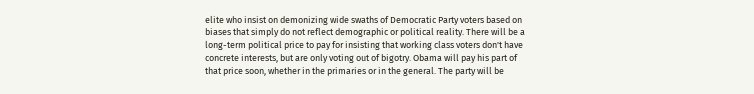elite who insist on demonizing wide swaths of Democratic Party voters based on biases that simply do not reflect demographic or political reality. There will be a long-term political price to pay for insisting that working class voters don't have concrete interests, but are only voting out of bigotry. Obama will pay his part of that price soon, whether in the primaries or in the general. The party will be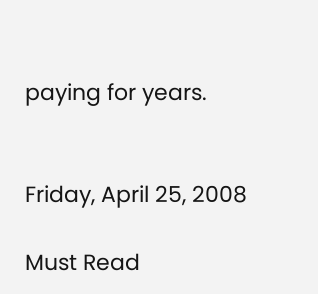paying for years.


Friday, April 25, 2008

Must Read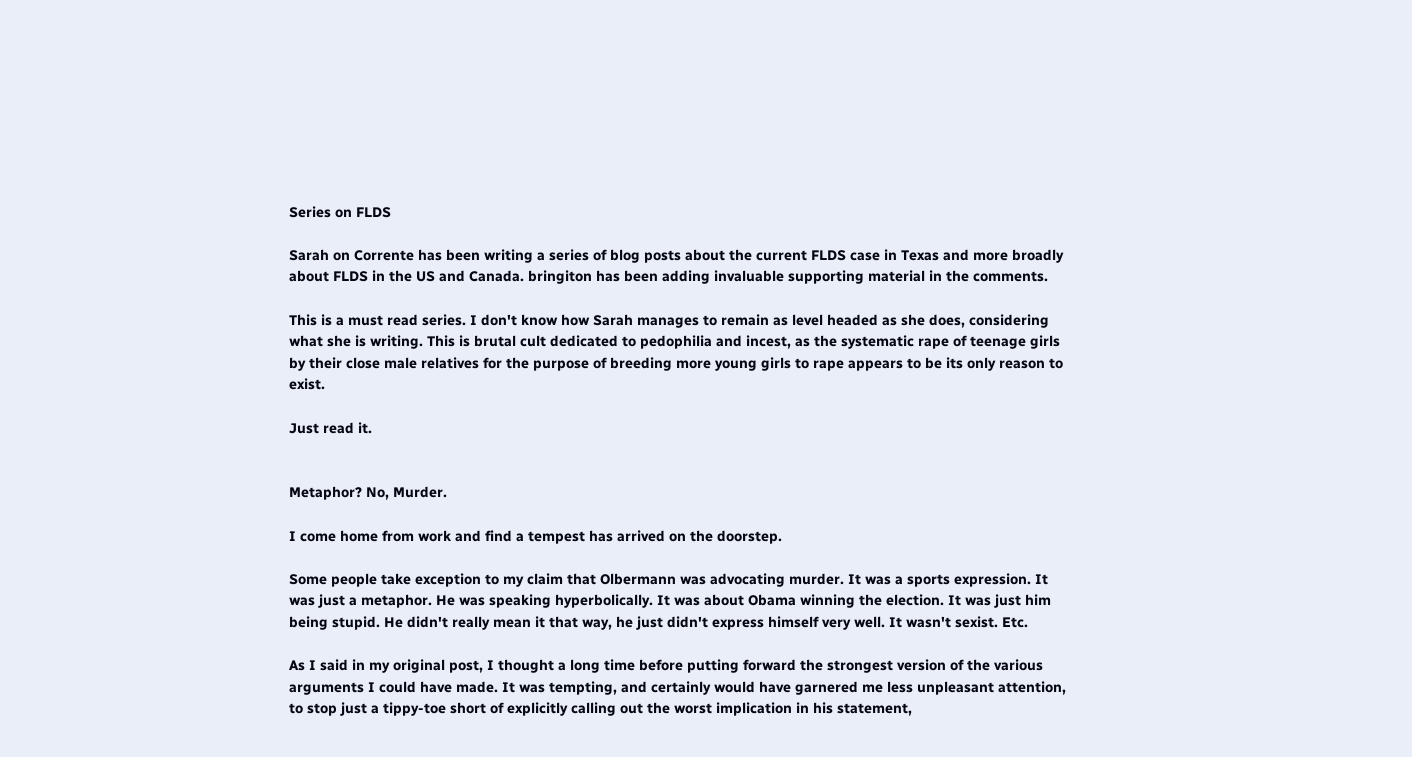Series on FLDS

Sarah on Corrente has been writing a series of blog posts about the current FLDS case in Texas and more broadly about FLDS in the US and Canada. bringiton has been adding invaluable supporting material in the comments.

This is a must read series. I don't know how Sarah manages to remain as level headed as she does, considering what she is writing. This is brutal cult dedicated to pedophilia and incest, as the systematic rape of teenage girls by their close male relatives for the purpose of breeding more young girls to rape appears to be its only reason to exist.

Just read it.


Metaphor? No, Murder.

I come home from work and find a tempest has arrived on the doorstep.

Some people take exception to my claim that Olbermann was advocating murder. It was a sports expression. It was just a metaphor. He was speaking hyperbolically. It was about Obama winning the election. It was just him being stupid. He didn't really mean it that way, he just didn't express himself very well. It wasn't sexist. Etc.

As I said in my original post, I thought a long time before putting forward the strongest version of the various arguments I could have made. It was tempting, and certainly would have garnered me less unpleasant attention, to stop just a tippy-toe short of explicitly calling out the worst implication in his statement,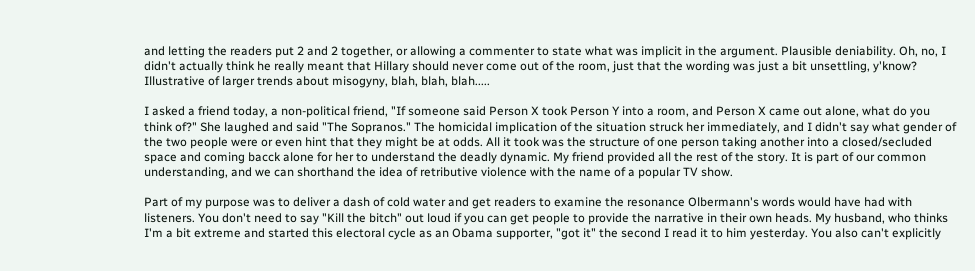and letting the readers put 2 and 2 together, or allowing a commenter to state what was implicit in the argument. Plausible deniability. Oh, no, I didn't actually think he really meant that Hillary should never come out of the room, just that the wording was just a bit unsettling, y'know? Illustrative of larger trends about misogyny, blah, blah, blah.....

I asked a friend today, a non-political friend, "If someone said Person X took Person Y into a room, and Person X came out alone, what do you think of?" She laughed and said "The Sopranos." The homicidal implication of the situation struck her immediately, and I didn't say what gender of the two people were or even hint that they might be at odds. All it took was the structure of one person taking another into a closed/secluded space and coming bacck alone for her to understand the deadly dynamic. My friend provided all the rest of the story. It is part of our common understanding, and we can shorthand the idea of retributive violence with the name of a popular TV show.

Part of my purpose was to deliver a dash of cold water and get readers to examine the resonance Olbermann's words would have had with listeners. You don't need to say "Kill the bitch" out loud if you can get people to provide the narrative in their own heads. My husband, who thinks I'm a bit extreme and started this electoral cycle as an Obama supporter, "got it" the second I read it to him yesterday. You also can't explicitly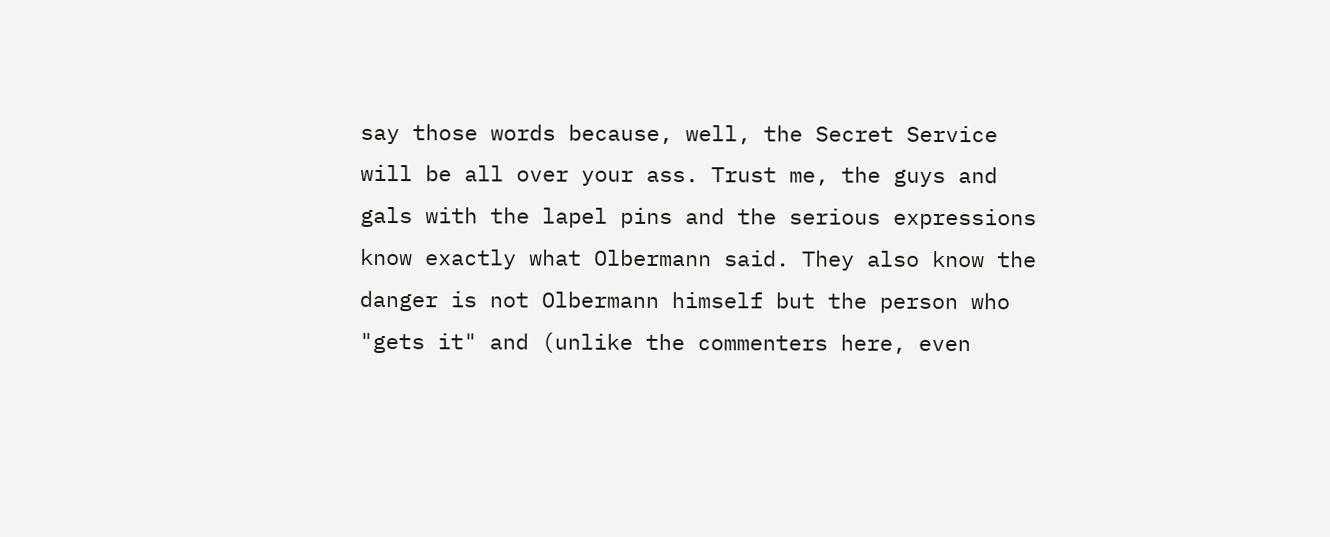say those words because, well, the Secret Service will be all over your ass. Trust me, the guys and gals with the lapel pins and the serious expressions know exactly what Olbermann said. They also know the danger is not Olbermann himself but the person who "gets it" and (unlike the commenters here, even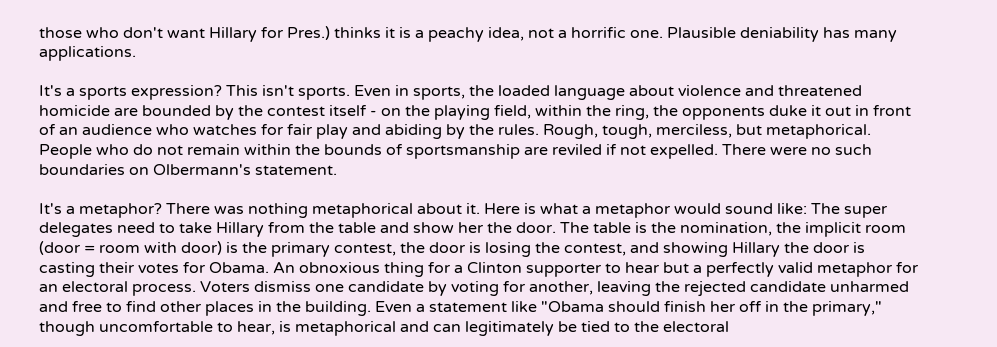those who don't want Hillary for Pres.) thinks it is a peachy idea, not a horrific one. Plausible deniability has many applications.

It's a sports expression? This isn't sports. Even in sports, the loaded language about violence and threatened homicide are bounded by the contest itself - on the playing field, within the ring, the opponents duke it out in front of an audience who watches for fair play and abiding by the rules. Rough, tough, merciless, but metaphorical. People who do not remain within the bounds of sportsmanship are reviled if not expelled. There were no such boundaries on Olbermann's statement.

It's a metaphor? There was nothing metaphorical about it. Here is what a metaphor would sound like: The super delegates need to take Hillary from the table and show her the door. The table is the nomination, the implicit room (door = room with door) is the primary contest, the door is losing the contest, and showing Hillary the door is casting their votes for Obama. An obnoxious thing for a Clinton supporter to hear but a perfectly valid metaphor for an electoral process. Voters dismiss one candidate by voting for another, leaving the rejected candidate unharmed and free to find other places in the building. Even a statement like "Obama should finish her off in the primary," though uncomfortable to hear, is metaphorical and can legitimately be tied to the electoral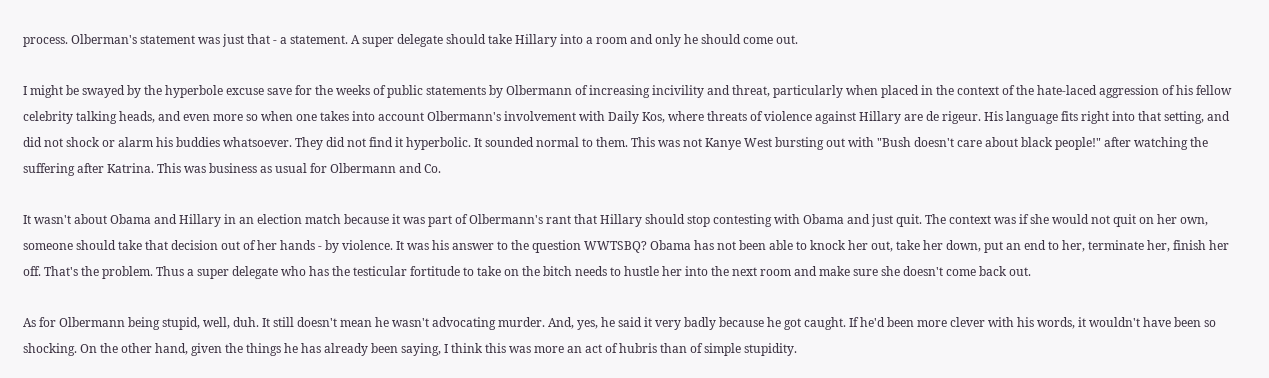process. Olberman's statement was just that - a statement. A super delegate should take Hillary into a room and only he should come out.

I might be swayed by the hyperbole excuse save for the weeks of public statements by Olbermann of increasing incivility and threat, particularly when placed in the context of the hate-laced aggression of his fellow celebrity talking heads, and even more so when one takes into account Olbermann's involvement with Daily Kos, where threats of violence against Hillary are de rigeur. His language fits right into that setting, and did not shock or alarm his buddies whatsoever. They did not find it hyperbolic. It sounded normal to them. This was not Kanye West bursting out with "Bush doesn't care about black people!" after watching the suffering after Katrina. This was business as usual for Olbermann and Co.

It wasn't about Obama and Hillary in an election match because it was part of Olbermann's rant that Hillary should stop contesting with Obama and just quit. The context was if she would not quit on her own, someone should take that decision out of her hands - by violence. It was his answer to the question WWTSBQ? Obama has not been able to knock her out, take her down, put an end to her, terminate her, finish her off. That's the problem. Thus a super delegate who has the testicular fortitude to take on the bitch needs to hustle her into the next room and make sure she doesn't come back out.

As for Olbermann being stupid, well, duh. It still doesn't mean he wasn't advocating murder. And, yes, he said it very badly because he got caught. If he'd been more clever with his words, it wouldn't have been so shocking. On the other hand, given the things he has already been saying, I think this was more an act of hubris than of simple stupidity.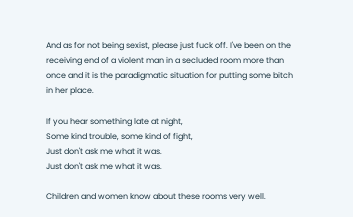And as for not being sexist, please just fuck off. I've been on the receiving end of a violent man in a secluded room more than once and it is the paradigmatic situation for putting some bitch in her place.

If you hear something late at night,
Some kind trouble, some kind of fight,
Just don't ask me what it was.
Just don't ask me what it was.

Children and women know about these rooms very well.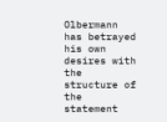Olbermann has betrayed his own desires with the structure of the statement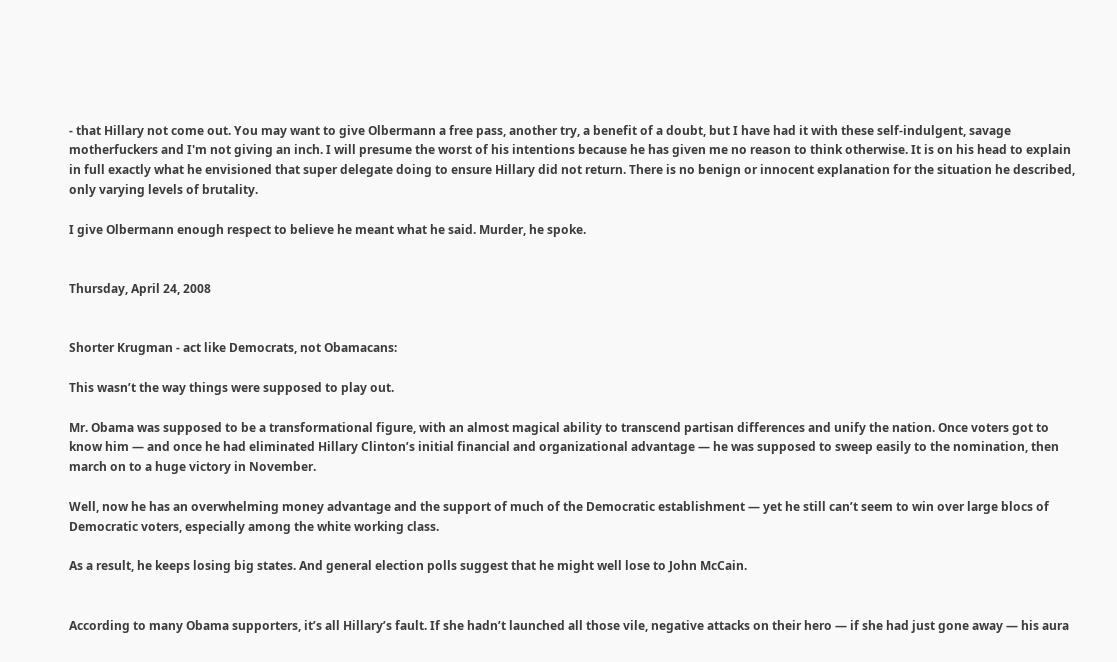- that Hillary not come out. You may want to give Olbermann a free pass, another try, a benefit of a doubt, but I have had it with these self-indulgent, savage motherfuckers and I'm not giving an inch. I will presume the worst of his intentions because he has given me no reason to think otherwise. It is on his head to explain in full exactly what he envisioned that super delegate doing to ensure Hillary did not return. There is no benign or innocent explanation for the situation he described, only varying levels of brutality.

I give Olbermann enough respect to believe he meant what he said. Murder, he spoke.


Thursday, April 24, 2008


Shorter Krugman - act like Democrats, not Obamacans:

This wasn’t the way things were supposed to play out.

Mr. Obama was supposed to be a transformational figure, with an almost magical ability to transcend partisan differences and unify the nation. Once voters got to know him — and once he had eliminated Hillary Clinton’s initial financial and organizational advantage — he was supposed to sweep easily to the nomination, then march on to a huge victory in November.

Well, now he has an overwhelming money advantage and the support of much of the Democratic establishment — yet he still can’t seem to win over large blocs of Democratic voters, especially among the white working class.

As a result, he keeps losing big states. And general election polls suggest that he might well lose to John McCain.


According to many Obama supporters, it’s all Hillary’s fault. If she hadn’t launched all those vile, negative attacks on their hero — if she had just gone away — his aura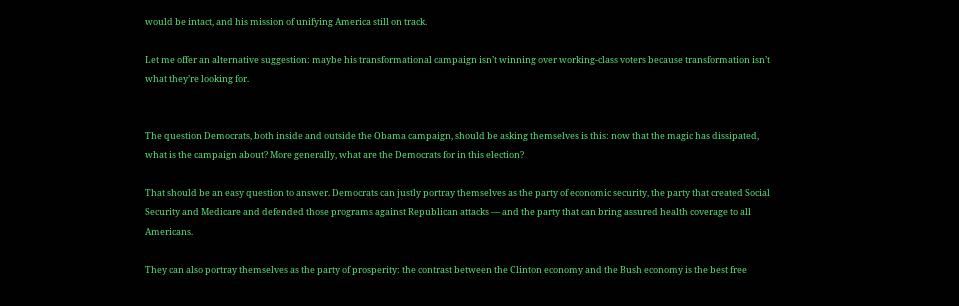would be intact, and his mission of unifying America still on track.

Let me offer an alternative suggestion: maybe his transformational campaign isn’t winning over working-class voters because transformation isn’t what they’re looking for.


The question Democrats, both inside and outside the Obama campaign, should be asking themselves is this: now that the magic has dissipated, what is the campaign about? More generally, what are the Democrats for in this election?

That should be an easy question to answer. Democrats can justly portray themselves as the party of economic security, the party that created Social Security and Medicare and defended those programs against Republican attacks — and the party that can bring assured health coverage to all Americans.

They can also portray themselves as the party of prosperity: the contrast between the Clinton economy and the Bush economy is the best free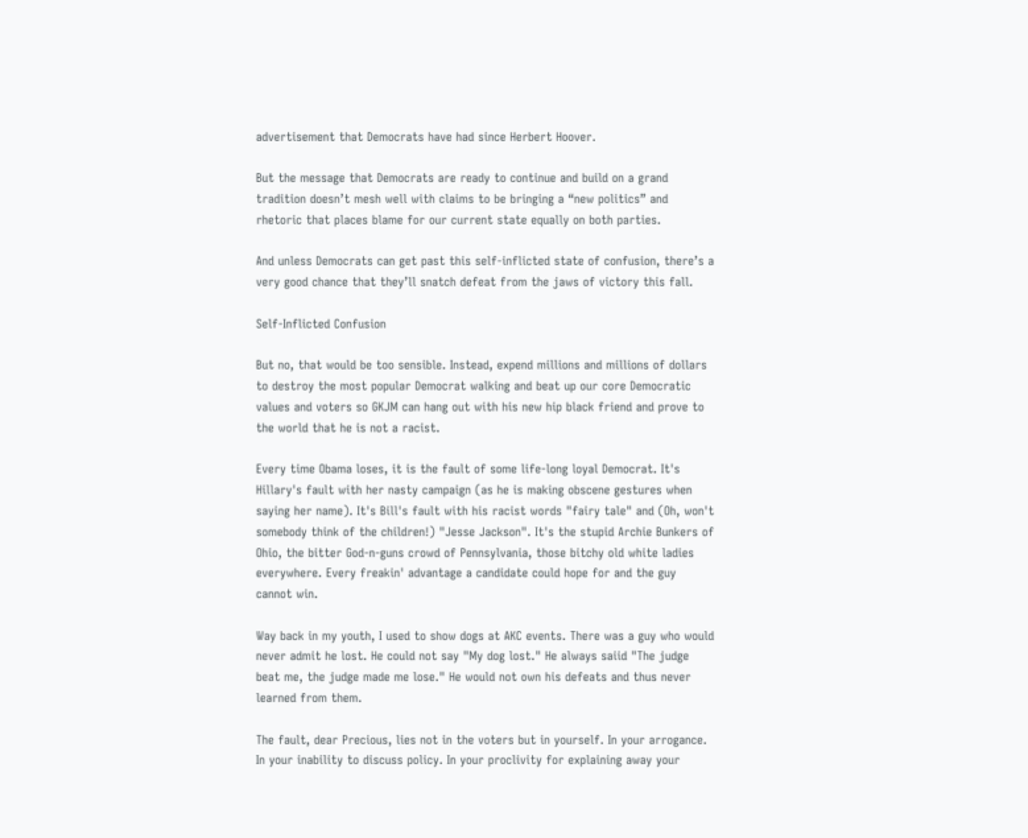advertisement that Democrats have had since Herbert Hoover.

But the message that Democrats are ready to continue and build on a grand tradition doesn’t mesh well with claims to be bringing a “new politics” and rhetoric that places blame for our current state equally on both parties.

And unless Democrats can get past this self-inflicted state of confusion, there’s a very good chance that they’ll snatch defeat from the jaws of victory this fall.

Self-Inflicted Confusion

But no, that would be too sensible. Instead, expend millions and millions of dollars to destroy the most popular Democrat walking and beat up our core Democratic values and voters so GKJM can hang out with his new hip black friend and prove to the world that he is not a racist.

Every time Obama loses, it is the fault of some life-long loyal Democrat. It's Hillary's fault with her nasty campaign (as he is making obscene gestures when saying her name). It's Bill's fault with his racist words "fairy tale" and (Oh, won't somebody think of the children!) "Jesse Jackson". It's the stupid Archie Bunkers of Ohio, the bitter God-n-guns crowd of Pennsylvania, those bitchy old white ladies everywhere. Every freakin' advantage a candidate could hope for and the guy cannot win.

Way back in my youth, I used to show dogs at AKC events. There was a guy who would never admit he lost. He could not say "My dog lost." He always saiid "The judge beat me, the judge made me lose." He would not own his defeats and thus never learned from them.

The fault, dear Precious, lies not in the voters but in yourself. In your arrogance. In your inability to discuss policy. In your proclivity for explaining away your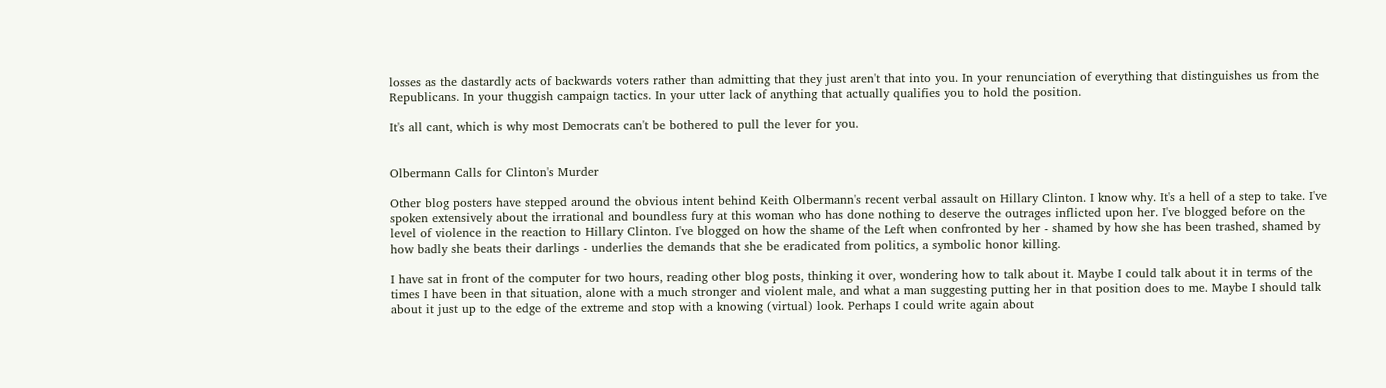losses as the dastardly acts of backwards voters rather than admitting that they just aren't that into you. In your renunciation of everything that distinguishes us from the Republicans. In your thuggish campaign tactics. In your utter lack of anything that actually qualifies you to hold the position.

It's all cant, which is why most Democrats can't be bothered to pull the lever for you.


Olbermann Calls for Clinton's Murder

Other blog posters have stepped around the obvious intent behind Keith Olbermann's recent verbal assault on Hillary Clinton. I know why. It's a hell of a step to take. I've spoken extensively about the irrational and boundless fury at this woman who has done nothing to deserve the outrages inflicted upon her. I've blogged before on the level of violence in the reaction to Hillary Clinton. I've blogged on how the shame of the Left when confronted by her - shamed by how she has been trashed, shamed by how badly she beats their darlings - underlies the demands that she be eradicated from politics, a symbolic honor killing.

I have sat in front of the computer for two hours, reading other blog posts, thinking it over, wondering how to talk about it. Maybe I could talk about it in terms of the times I have been in that situation, alone with a much stronger and violent male, and what a man suggesting putting her in that position does to me. Maybe I should talk about it just up to the edge of the extreme and stop with a knowing (virtual) look. Perhaps I could write again about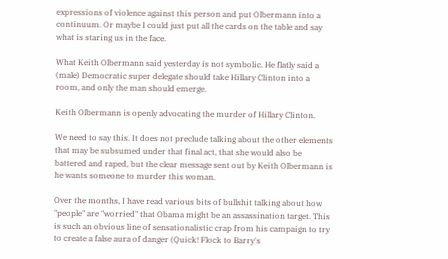expressions of violence against this person and put Olbermann into a continuum. Or maybe I could just put all the cards on the table and say what is staring us in the face.

What Keith Olbermann said yesterday is not symbolic. He flatly said a (male) Democratic super delegate should take Hillary Clinton into a room, and only the man should emerge.

Keith Olbermann is openly advocating the murder of Hillary Clinton.

We need to say this. It does not preclude talking about the other elements that may be subsumed under that final act, that she would also be battered and raped, but the clear message sent out by Keith Olbermann is he wants someone to murder this woman.

Over the months, I have read various bits of bullshit talking about how "people" are "worried" that Obama might be an assassination target. This is such an obvious line of sensationalistic crap from his campaign to try to create a false aura of danger (Quick! Flock to Barry's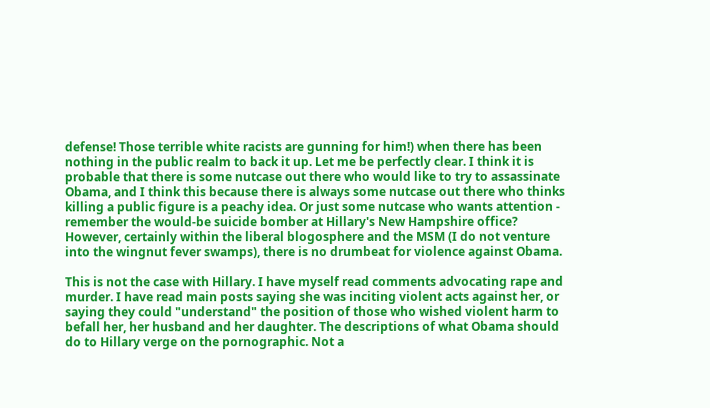defense! Those terrible white racists are gunning for him!) when there has been nothing in the public realm to back it up. Let me be perfectly clear. I think it is probable that there is some nutcase out there who would like to try to assassinate Obama, and I think this because there is always some nutcase out there who thinks killing a public figure is a peachy idea. Or just some nutcase who wants attention - remember the would-be suicide bomber at Hillary's New Hampshire office? However, certainly within the liberal blogosphere and the MSM (I do not venture into the wingnut fever swamps), there is no drumbeat for violence against Obama.

This is not the case with Hillary. I have myself read comments advocating rape and murder. I have read main posts saying she was inciting violent acts against her, or saying they could "understand" the position of those who wished violent harm to befall her, her husband and her daughter. The descriptions of what Obama should do to Hillary verge on the pornographic. Not a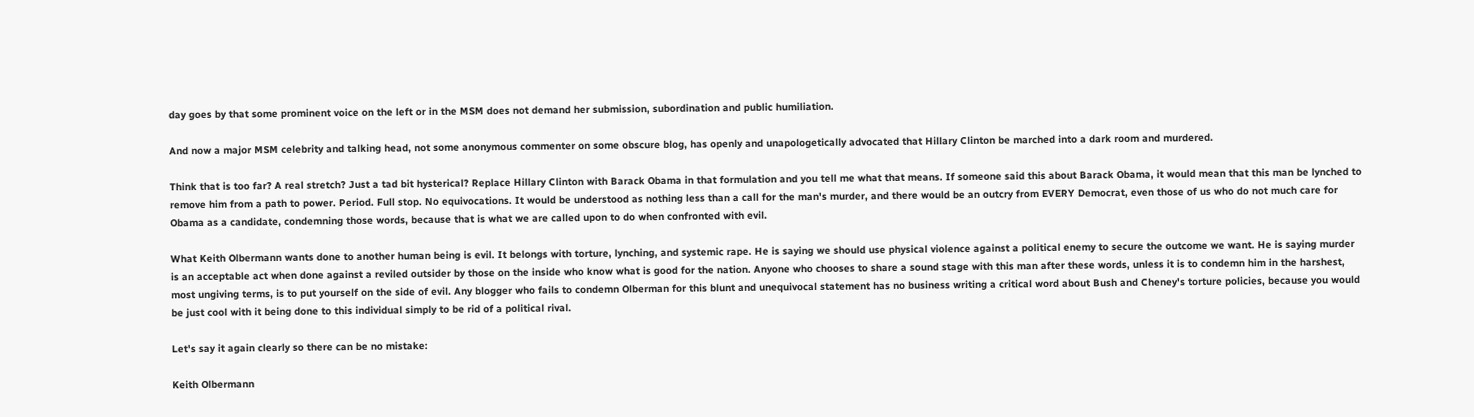day goes by that some prominent voice on the left or in the MSM does not demand her submission, subordination and public humiliation.

And now a major MSM celebrity and talking head, not some anonymous commenter on some obscure blog, has openly and unapologetically advocated that Hillary Clinton be marched into a dark room and murdered.

Think that is too far? A real stretch? Just a tad bit hysterical? Replace Hillary Clinton with Barack Obama in that formulation and you tell me what that means. If someone said this about Barack Obama, it would mean that this man be lynched to remove him from a path to power. Period. Full stop. No equivocations. It would be understood as nothing less than a call for the man's murder, and there would be an outcry from EVERY Democrat, even those of us who do not much care for Obama as a candidate, condemning those words, because that is what we are called upon to do when confronted with evil.

What Keith Olbermann wants done to another human being is evil. It belongs with torture, lynching, and systemic rape. He is saying we should use physical violence against a political enemy to secure the outcome we want. He is saying murder is an acceptable act when done against a reviled outsider by those on the inside who know what is good for the nation. Anyone who chooses to share a sound stage with this man after these words, unless it is to condemn him in the harshest, most ungiving terms, is to put yourself on the side of evil. Any blogger who fails to condemn Olberman for this blunt and unequivocal statement has no business writing a critical word about Bush and Cheney's torture policies, because you would be just cool with it being done to this individual simply to be rid of a political rival.

Let's say it again clearly so there can be no mistake:

Keith Olbermann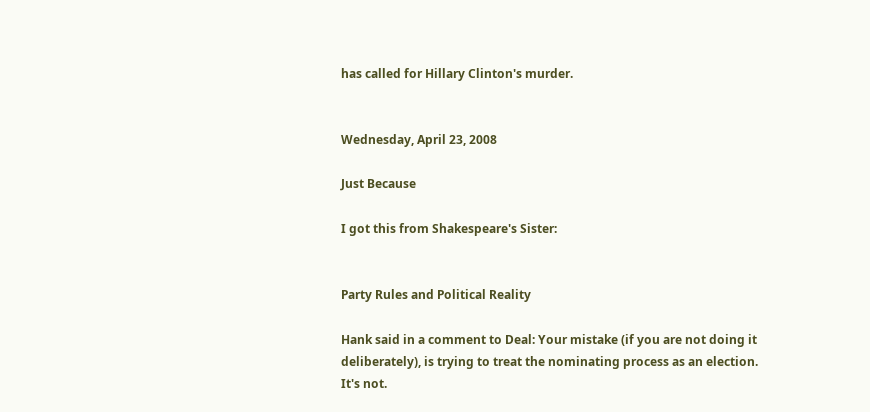has called for Hillary Clinton's murder.


Wednesday, April 23, 2008

Just Because

I got this from Shakespeare's Sister:


Party Rules and Political Reality

Hank said in a comment to Deal: Your mistake (if you are not doing it deliberately), is trying to treat the nominating process as an election. It's not.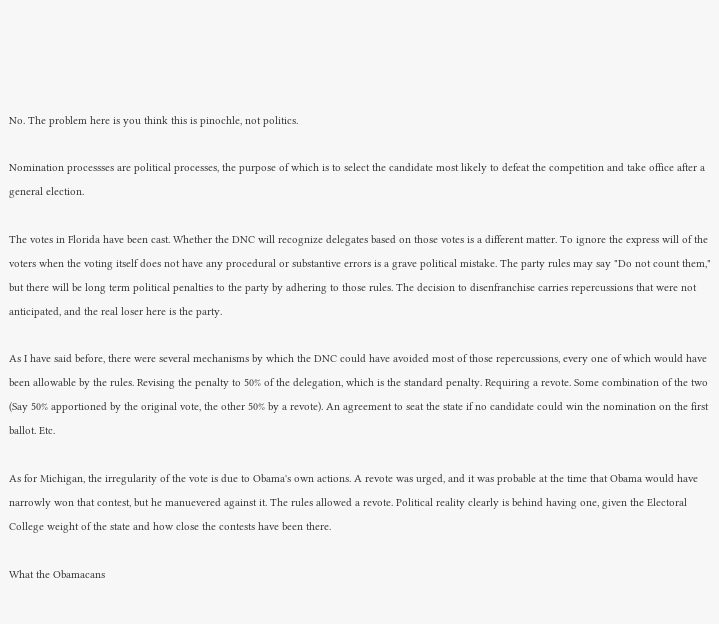No. The problem here is you think this is pinochle, not politics.

Nomination processses are political processes, the purpose of which is to select the candidate most likely to defeat the competition and take office after a general election.

The votes in Florida have been cast. Whether the DNC will recognize delegates based on those votes is a different matter. To ignore the express will of the voters when the voting itself does not have any procedural or substantive errors is a grave political mistake. The party rules may say "Do not count them," but there will be long term political penalties to the party by adhering to those rules. The decision to disenfranchise carries repercussions that were not anticipated, and the real loser here is the party.

As I have said before, there were several mechanisms by which the DNC could have avoided most of those repercussions, every one of which would have been allowable by the rules. Revising the penalty to 50% of the delegation, which is the standard penalty. Requiring a revote. Some combination of the two (Say 50% apportioned by the original vote, the other 50% by a revote). An agreement to seat the state if no candidate could win the nomination on the first ballot. Etc.

As for Michigan, the irregularity of the vote is due to Obama's own actions. A revote was urged, and it was probable at the time that Obama would have narrowly won that contest, but he manuevered against it. The rules allowed a revote. Political reality clearly is behind having one, given the Electoral College weight of the state and how close the contests have been there.

What the Obamacans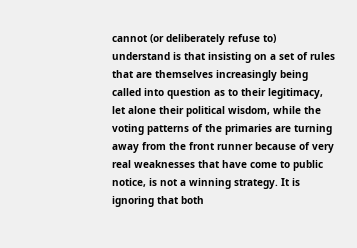cannot (or deliberately refuse to) understand is that insisting on a set of rules that are themselves increasingly being called into question as to their legitimacy, let alone their political wisdom, while the voting patterns of the primaries are turning away from the front runner because of very real weaknesses that have come to public notice, is not a winning strategy. It is ignoring that both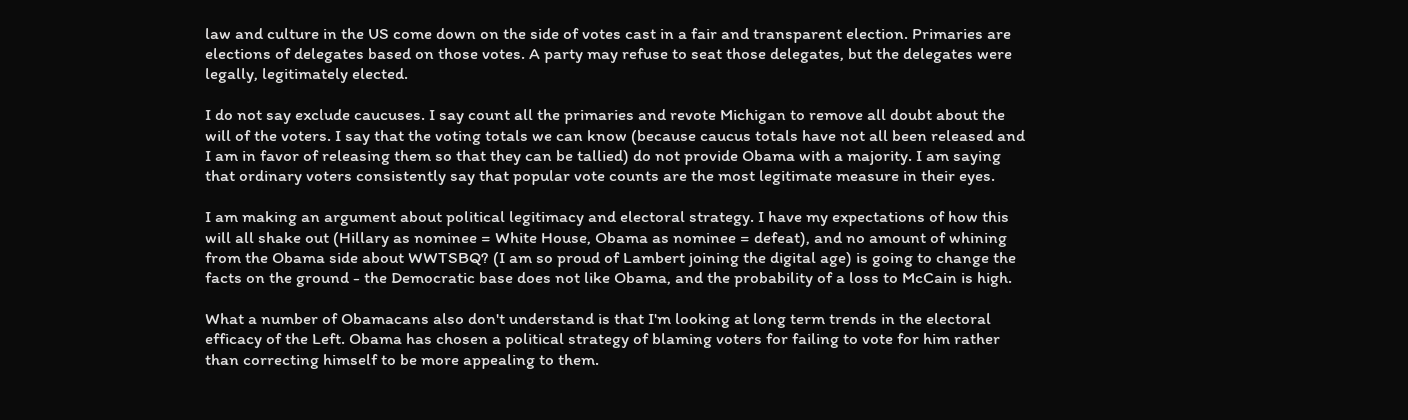law and culture in the US come down on the side of votes cast in a fair and transparent election. Primaries are elections of delegates based on those votes. A party may refuse to seat those delegates, but the delegates were legally, legitimately elected.

I do not say exclude caucuses. I say count all the primaries and revote Michigan to remove all doubt about the will of the voters. I say that the voting totals we can know (because caucus totals have not all been released and I am in favor of releasing them so that they can be tallied) do not provide Obama with a majority. I am saying that ordinary voters consistently say that popular vote counts are the most legitimate measure in their eyes.

I am making an argument about political legitimacy and electoral strategy. I have my expectations of how this will all shake out (Hillary as nominee = White House, Obama as nominee = defeat), and no amount of whining from the Obama side about WWTSBQ? (I am so proud of Lambert joining the digital age) is going to change the facts on the ground - the Democratic base does not like Obama, and the probability of a loss to McCain is high.

What a number of Obamacans also don't understand is that I'm looking at long term trends in the electoral efficacy of the Left. Obama has chosen a political strategy of blaming voters for failing to vote for him rather than correcting himself to be more appealing to them.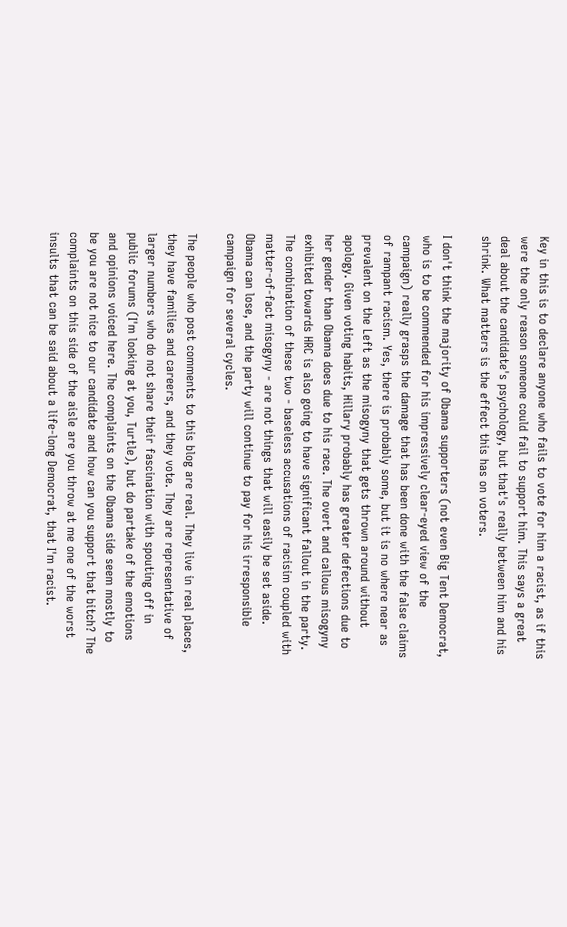Key in this is to declare anyone who fails to vote for him a racist, as if this were the only reason someone could fail to support him. This says a great deal about the candidate's psychology, but that's really between him and his shrink. What matters is the effect this has on voters.

I don't think the majority of Obama supporters (not even Big Tent Democrat, who is to be commended for his impressively clear-eyed view of the campaign) really grasps the damage that has been done with the false claims of rampant racism. Yes, there is probably some, but it is no where near as prevalent on the Left as the misogyny that gets thrown around without apology. Given voting habits, Hillary probably has greater defections due to her gender than Obama does due to his race. The overt and callous misogyny exhibited towards HRC is also going to have significant fallout in the party. The combination of these two - baseless accusations of racisim coupled with matter-of-fact misogyny - are not things that will easily be set aside. Obama can lose, and the party will continue to pay for his irresponsible campaign for several cycles.

The people who post comments to this blog are real. They live in real places, they have families and careers, and they vote. They are representative of larger numbers who do not share their fascination with spouting off in public forums (I'm looking at you, Turtle), but do partake of the emotions and opinions voiced here. The complaints on the Obama side seem mostly to be you are not nice to our candidate and how can you support that bitch? The complaints on this side of the aisle are you throw at me one of the worst insults that can be said about a life-long Democrat, that I'm racist.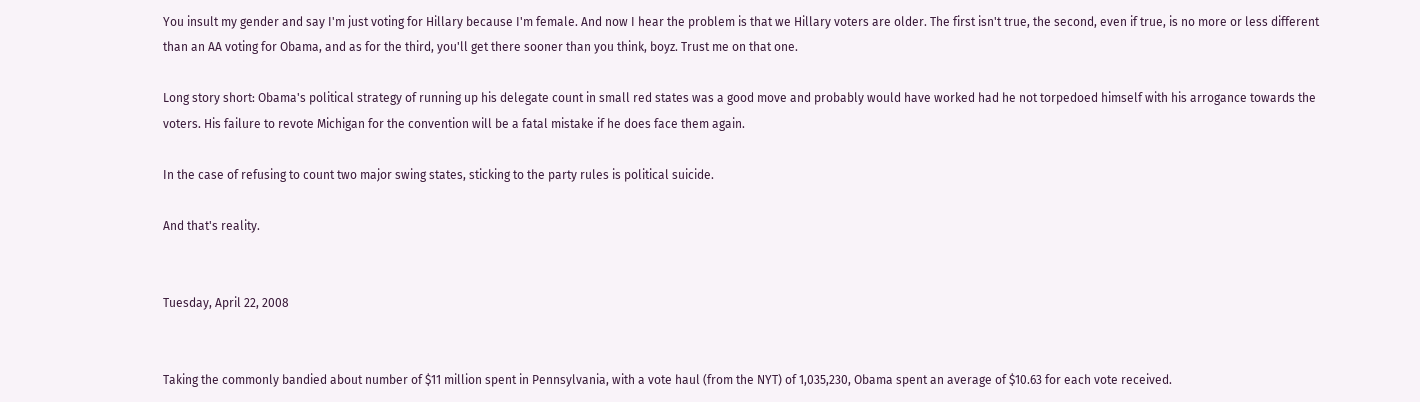You insult my gender and say I'm just voting for Hillary because I'm female. And now I hear the problem is that we Hillary voters are older. The first isn't true, the second, even if true, is no more or less different than an AA voting for Obama, and as for the third, you'll get there sooner than you think, boyz. Trust me on that one.

Long story short: Obama's political strategy of running up his delegate count in small red states was a good move and probably would have worked had he not torpedoed himself with his arrogance towards the voters. His failure to revote Michigan for the convention will be a fatal mistake if he does face them again.

In the case of refusing to count two major swing states, sticking to the party rules is political suicide.

And that's reality.


Tuesday, April 22, 2008


Taking the commonly bandied about number of $11 million spent in Pennsylvania, with a vote haul (from the NYT) of 1,035,230, Obama spent an average of $10.63 for each vote received.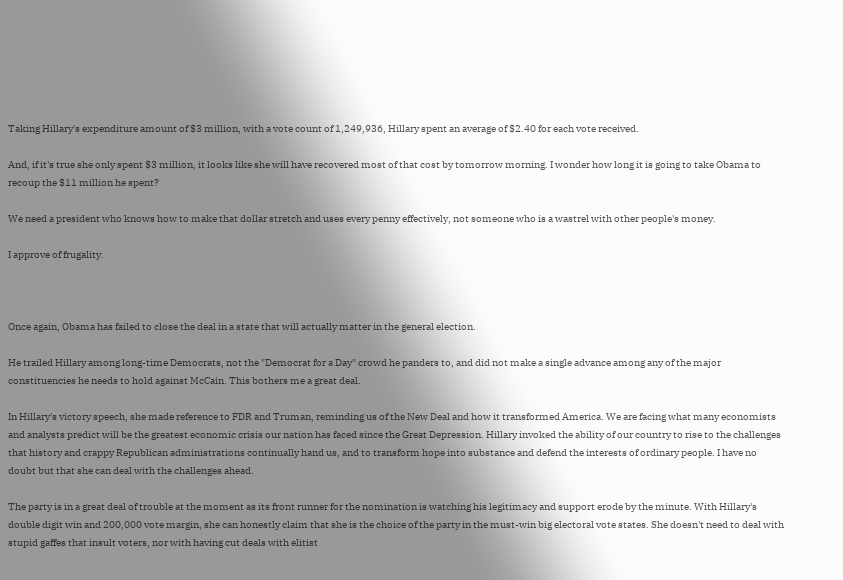Taking Hillary's expenditure amount of $3 million, with a vote count of 1,249,936, Hillary spent an average of $2.40 for each vote received.

And, if it's true she only spent $3 million, it looks like she will have recovered most of that cost by tomorrow morning. I wonder how long it is going to take Obama to recoup the $11 million he spent?

We need a president who knows how to make that dollar stretch and uses every penny effectively, not someone who is a wastrel with other people's money.

I approve of frugality.



Once again, Obama has failed to close the deal in a state that will actually matter in the general election.

He trailed Hillary among long-time Democrats, not the "Democrat for a Day" crowd he panders to, and did not make a single advance among any of the major constituencies he needs to hold against McCain. This bothers me a great deal.

In Hillary's victory speech, she made reference to FDR and Truman, reminding us of the New Deal and how it transformed America. We are facing what many economists and analysts predict will be the greatest economic crisis our nation has faced since the Great Depression. Hillary invoked the ability of our country to rise to the challenges that history and crappy Republican administrations continually hand us, and to transform hope into substance and defend the interests of ordinary people. I have no doubt but that she can deal with the challenges ahead.

The party is in a great deal of trouble at the moment as its front runner for the nomination is watching his legitimacy and support erode by the minute. With Hillary's double digit win and 200,000 vote margin, she can honestly claim that she is the choice of the party in the must-win big electoral vote states. She doesn't need to deal with stupid gaffes that insult voters, nor with having cut deals with elitist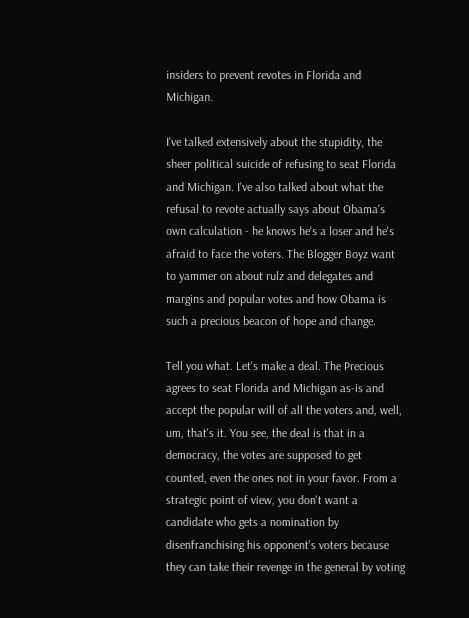insiders to prevent revotes in Florida and Michigan.

I've talked extensively about the stupidity, the sheer political suicide of refusing to seat Florida and Michigan. I've also talked about what the refusal to revote actually says about Obama's own calculation - he knows he's a loser and he's afraid to face the voters. The Blogger Boyz want to yammer on about rulz and delegates and margins and popular votes and how Obama is such a precious beacon of hope and change.

Tell you what. Let's make a deal. The Precious agrees to seat Florida and Michigan as-is and accept the popular will of all the voters and, well, um, that's it. You see, the deal is that in a democracy, the votes are supposed to get counted, even the ones not in your favor. From a strategic point of view, you don't want a candidate who gets a nomination by disenfranchising his opponent's voters because they can take their revenge in the general by voting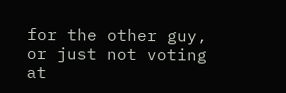for the other guy, or just not voting at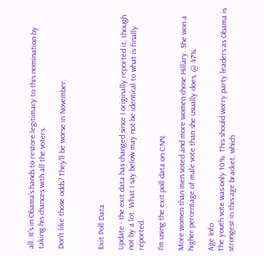all. It's in Obama's hands to restore legitimacy to this nomination by taking his chances with all the voters.

Don't like those odds? They'll be worse in November.



Exit Poll Data

Update - the exit data has changed since I originally reported it, though not by a lot. What I say below may not be identical to what is finally reported.

I'm using the exit poll data on CNN.

More women than men voted and more women chose Hillary. She won a higher percentage of male vote than she usually does, @ 47%.

Age Info
The youth vote was only 10%. This should worry party leaders as Obama is strongest in this age bracket, which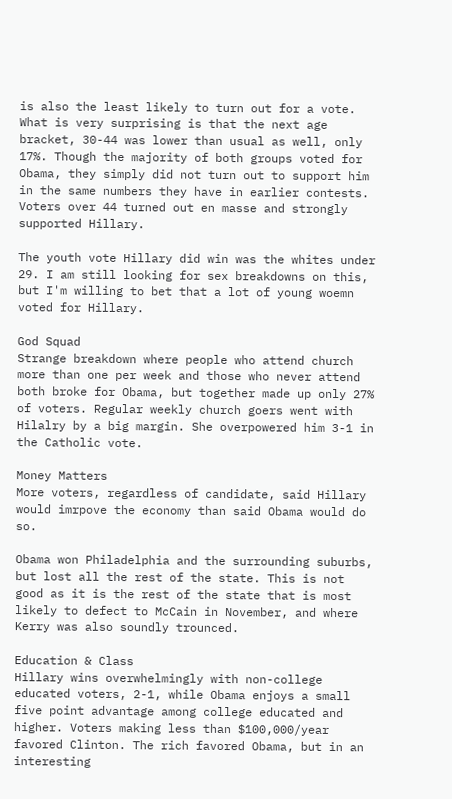is also the least likely to turn out for a vote. What is very surprising is that the next age bracket, 30-44 was lower than usual as well, only 17%. Though the majority of both groups voted for Obama, they simply did not turn out to support him in the same numbers they have in earlier contests. Voters over 44 turned out en masse and strongly supported Hillary.

The youth vote Hillary did win was the whites under 29. I am still looking for sex breakdowns on this, but I'm willing to bet that a lot of young woemn voted for Hillary.

God Squad
Strange breakdown where people who attend church more than one per week and those who never attend both broke for Obama, but together made up only 27% of voters. Regular weekly church goers went with Hilalry by a big margin. She overpowered him 3-1 in the Catholic vote.

Money Matters
More voters, regardless of candidate, said Hillary would imrpove the economy than said Obama would do so.

Obama won Philadelphia and the surrounding suburbs, but lost all the rest of the state. This is not good as it is the rest of the state that is most likely to defect to McCain in November, and where Kerry was also soundly trounced.

Education & Class
Hillary wins overwhelmingly with non-college educated voters, 2-1, while Obama enjoys a small five point advantage among college educated and higher. Voters making less than $100,000/year favored Clinton. The rich favored Obama, but in an interesting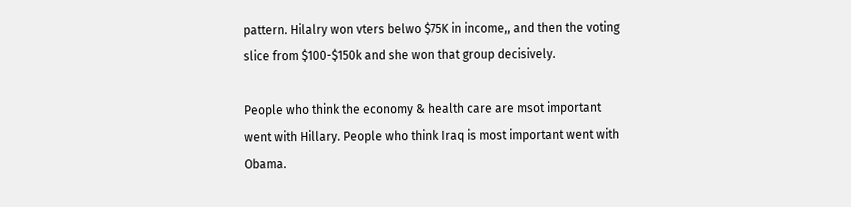pattern. Hilalry won vters belwo $75K in income,, and then the voting slice from $100-$150k and she won that group decisively.

People who think the economy & health care are msot important went with Hillary. People who think Iraq is most important went with Obama.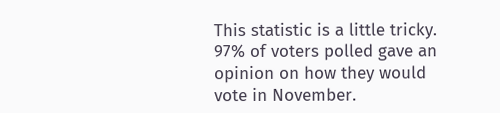This statistic is a little tricky. 97% of voters polled gave an opinion on how they would vote in November.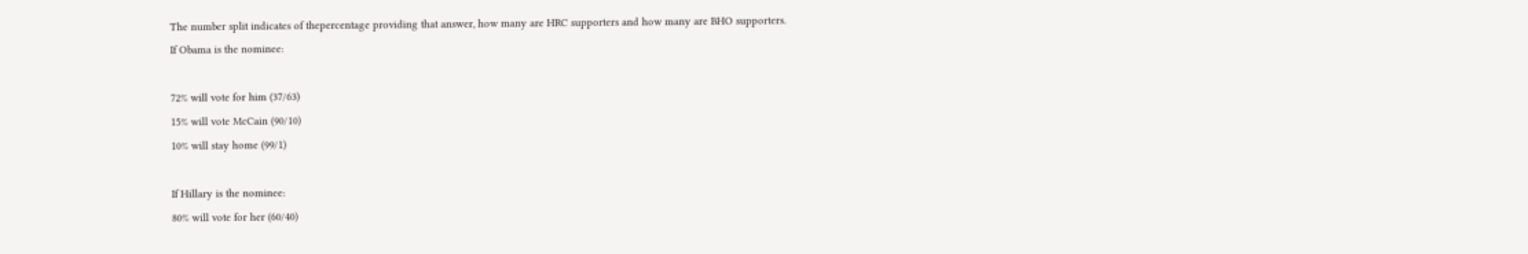The number split indicates of thepercentage providing that answer, how many are HRC supporters and how many are BHO supporters.
If Obama is the nominee:

72% will vote for him (37/63)
15% will vote McCain (90/10)
10% will stay home (99/1)

If Hillary is the nominee:
80% will vote for her (60/40)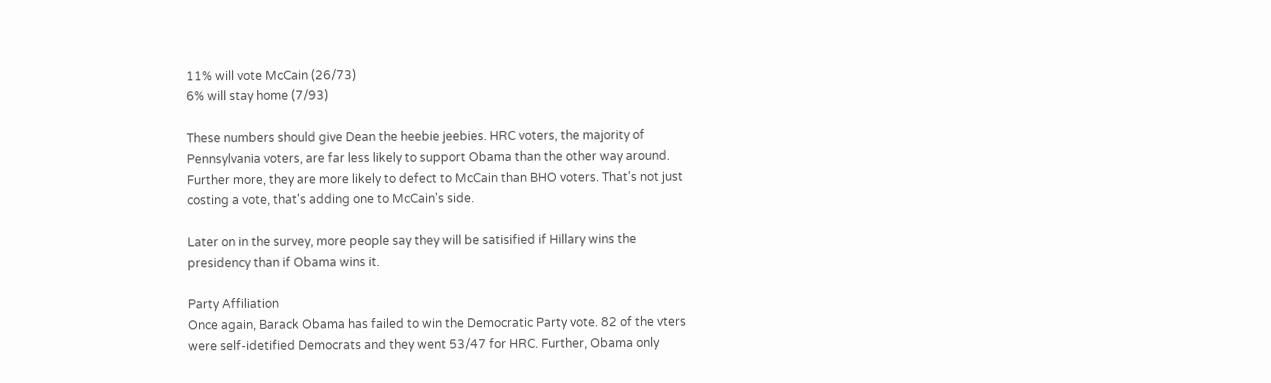11% will vote McCain (26/73)
6% will stay home (7/93)

These numbers should give Dean the heebie jeebies. HRC voters, the majority of Pennsylvania voters, are far less likely to support Obama than the other way around. Further more, they are more likely to defect to McCain than BHO voters. That's not just costing a vote, that's adding one to McCain's side.

Later on in the survey, more people say they will be satisified if Hillary wins the presidency than if Obama wins it.

Party Affiliation
Once again, Barack Obama has failed to win the Democratic Party vote. 82 of the vters were self-idetified Democrats and they went 53/47 for HRC. Further, Obama only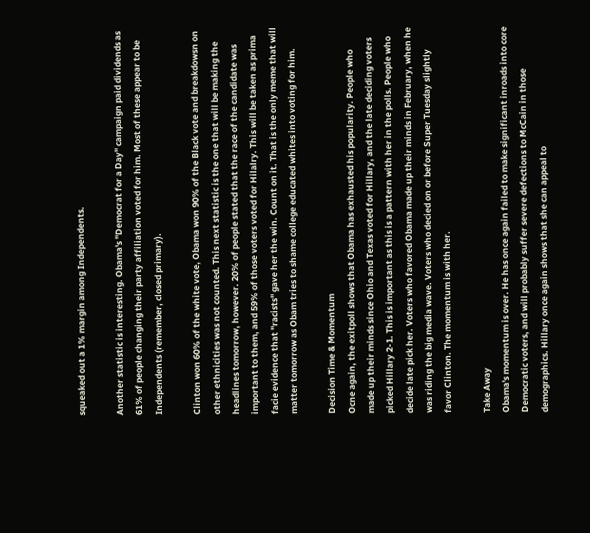squeaked out a 1% margin among Independents.

Another statistic is interesting. Obama's "Democrat for a Day" campaign paid dividends as 61% of people changing their party affiliation voted for him. Most of these appear to be Independents (remember, closed primary).

Clinton won 60% of the white vote, Obama won 90% of the Black vote and breakdowsn on other ethnicities was not counted. This next statistic is the one that will be making the headlines tomorrow, however. 20% of people stated that the race of the candidate was important to them, and 59% of those voters voted for Hilalry. This will be taken as prima facie evidence that "racists" gave her the win. Count on it. That is the only meme that will matter tomorrow as Obam tries to shame college educated whites into voting for him.

Decision Time & Momentum
Ocne again, the exitpoll shows that Obama has exhausted his popularity. People who made up their minds since Ohio and Texas voted for Hillary, and the late deciding voters picked Hillary 2-1. This is important as this is a pattern with her in the polls. People who decide late pick her. Voters who favored Obama made up their minds in February, when he was riding the big media wave. Voters who decied on or before Super Tuesday slightly favor Clinton. The momentum is with her.

Take Away
Obama's momentum is over. He has once again failed to make significant inroads into core Democratic voters, and will probably suffer severe defections to McCain in those demographics. Hillary once again shows that she can appeal to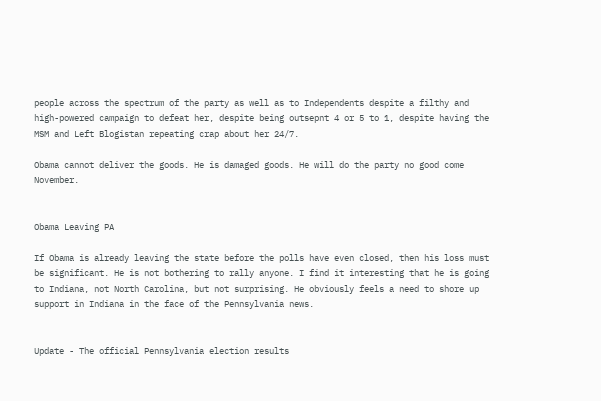people across the spectrum of the party as well as to Independents despite a filthy and high-powered campaign to defeat her, despite being outsepnt 4 or 5 to 1, despite having the MSM and Left Blogistan repeating crap about her 24/7.

Obama cannot deliver the goods. He is damaged goods. He will do the party no good come November.


Obama Leaving PA

If Obama is already leaving the state before the polls have even closed, then his loss must be significant. He is not bothering to rally anyone. I find it interesting that he is going to Indiana, not North Carolina, but not surprising. He obviously feels a need to shore up support in Indiana in the face of the Pennsylvania news.


Update - The official Pennsylvania election results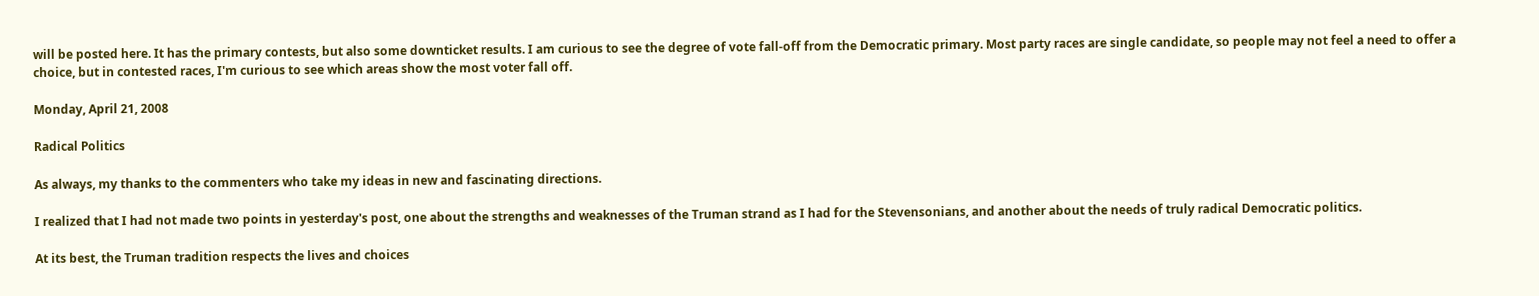will be posted here. It has the primary contests, but also some downticket results. I am curious to see the degree of vote fall-off from the Democratic primary. Most party races are single candidate, so people may not feel a need to offer a choice, but in contested races, I'm curious to see which areas show the most voter fall off.

Monday, April 21, 2008

Radical Politics

As always, my thanks to the commenters who take my ideas in new and fascinating directions.

I realized that I had not made two points in yesterday's post, one about the strengths and weaknesses of the Truman strand as I had for the Stevensonians, and another about the needs of truly radical Democratic politics.

At its best, the Truman tradition respects the lives and choices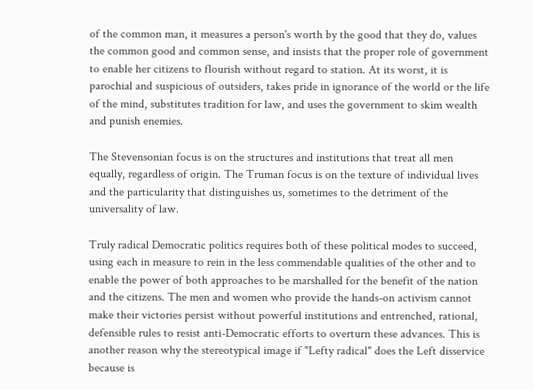of the common man, it measures a person's worth by the good that they do, values the common good and common sense, and insists that the proper role of government to enable her citizens to flourish without regard to station. At its worst, it is parochial and suspicious of outsiders, takes pride in ignorance of the world or the life of the mind, substitutes tradition for law, and uses the government to skim wealth and punish enemies.

The Stevensonian focus is on the structures and institutions that treat all men equally, regardless of origin. The Truman focus is on the texture of individual lives and the particularity that distinguishes us, sometimes to the detriment of the universality of law.

Truly radical Democratic politics requires both of these political modes to succeed, using each in measure to rein in the less commendable qualities of the other and to enable the power of both approaches to be marshalled for the benefit of the nation and the citizens. The men and women who provide the hands-on activism cannot make their victories persist without powerful institutions and entrenched, rational, defensible rules to resist anti-Democratic efforts to overturn these advances. This is another reason why the stereotypical image if "Lefty radical" does the Left disservice because is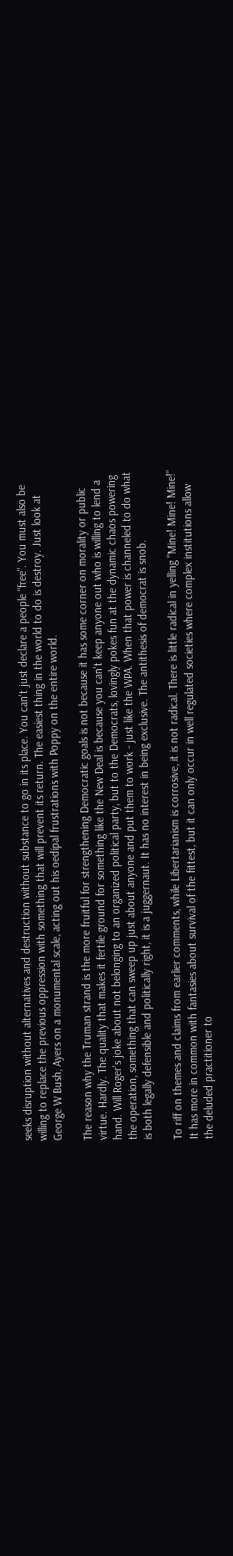seeks disruption without alternatives and destruction without substance to go in its place. You can't just declare a people "free". You must also be willing to replace the previous oppression with something that will prevent its return. The easiest thing in the world to do is destroy. Just look at George W Bush, Ayers on a monumental scale, acting out his oedipal frustrations with Poppy on the entire world.

The reason why the Truman strand is the more fruitful for strengthening Democratic goals is not because it has some corner on morality or public virtue. Hardly. The quality that makes it fertile ground for something like the New Deal is because you can't keep anyone out who is willing to lend a hand. Will Roger's joke about not belonging to an organized political party, but to the Democrats, lovingly pokes fun at the dynamic chaos powering the operation, something that can sweep up just about anyone and put them to work - just like the WPA. When that power is channeled to do what is both legally defensible and politically right, it is a juggernaut. It has no interest in being exclusive. The antithesis of democrat is snob.

To riff on themes and claims from earlier comments, while Libertarianism is corrosive, it is not radical. There is little radical in yelling "Mine! Mine! Mine!" It has more in common with fantasies about survival of the fittest, but it can only occur in well regulated societies where complex institutions allow the deluded practitioner to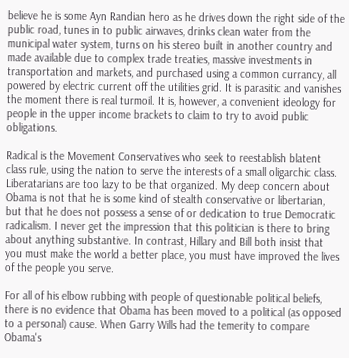believe he is some Ayn Randian hero as he drives down the right side of the public road, tunes in to public airwaves, drinks clean water from the municipal water system, turns on his stereo built in another country and made available due to complex trade treaties, massive investments in transportation and markets, and purchased using a common currancy, all powered by electric current off the utilities grid. It is parasitic and vanishes the moment there is real turmoil. It is, however, a convenient ideology for people in the upper income brackets to claim to try to avoid public obligations.

Radical is the Movement Conservatives who seek to reestablish blatent class rule, using the nation to serve the interests of a small oligarchic class. Liberatarians are too lazy to be that organized. My deep concern about Obama is not that he is some kind of stealth conservative or libertarian, but that he does not possess a sense of or dedication to true Democratic radicalism. I never get the impression that this politician is there to bring about anything substantive. In contrast, Hillary and Bill both insist that you must make the world a better place, you must have improved the lives of the people you serve.

For all of his elbow rubbing with people of questionable political beliefs, there is no evidence that Obama has been moved to a political (as opposed to a personal) cause. When Garry Wills had the temerity to compare Obama's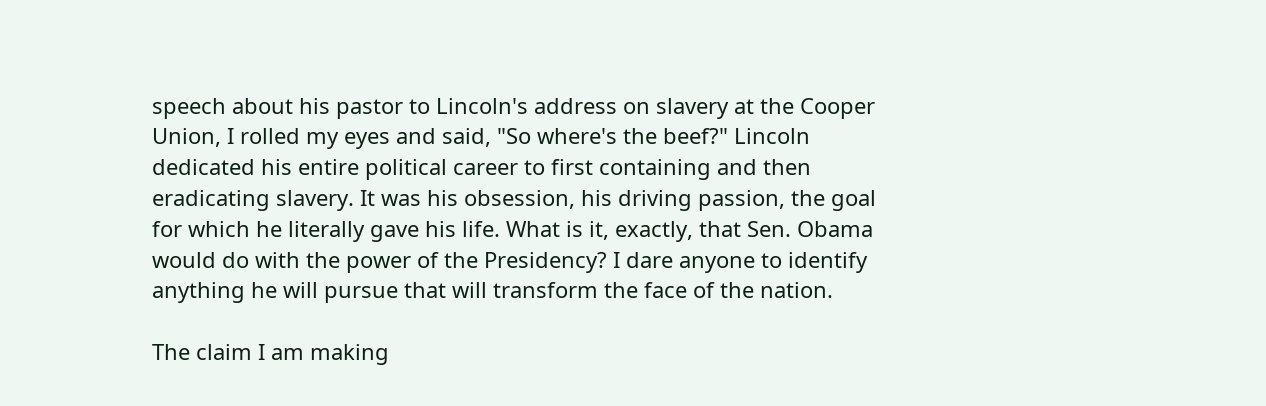speech about his pastor to Lincoln's address on slavery at the Cooper Union, I rolled my eyes and said, "So where's the beef?" Lincoln dedicated his entire political career to first containing and then eradicating slavery. It was his obsession, his driving passion, the goal for which he literally gave his life. What is it, exactly, that Sen. Obama would do with the power of the Presidency? I dare anyone to identify anything he will pursue that will transform the face of the nation.

The claim I am making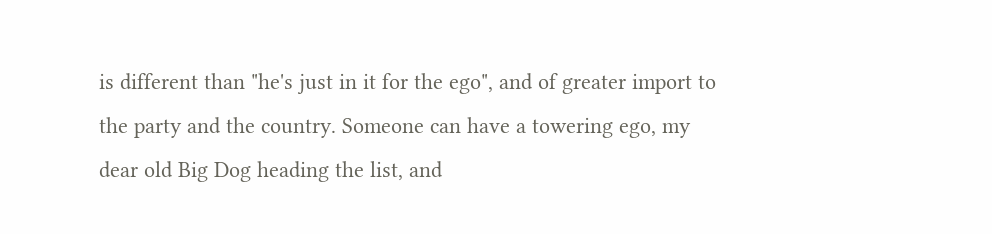is different than "he's just in it for the ego", and of greater import to the party and the country. Someone can have a towering ego, my dear old Big Dog heading the list, and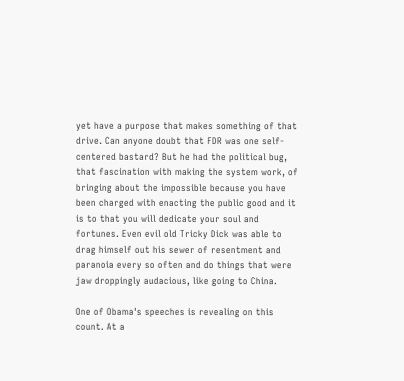yet have a purpose that makes something of that drive. Can anyone doubt that FDR was one self-centered bastard? But he had the political bug, that fascination with making the system work, of bringing about the impossible because you have been charged with enacting the public good and it is to that you will dedicate your soul and fortunes. Even evil old Tricky Dick was able to drag himself out his sewer of resentment and paranoia every so often and do things that were jaw droppingly audacious, like going to China.

One of Obama's speeches is revealing on this count. At a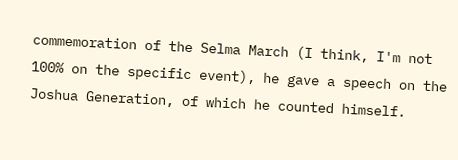commemoration of the Selma March (I think, I'm not 100% on the specific event), he gave a speech on the Joshua Generation, of which he counted himself.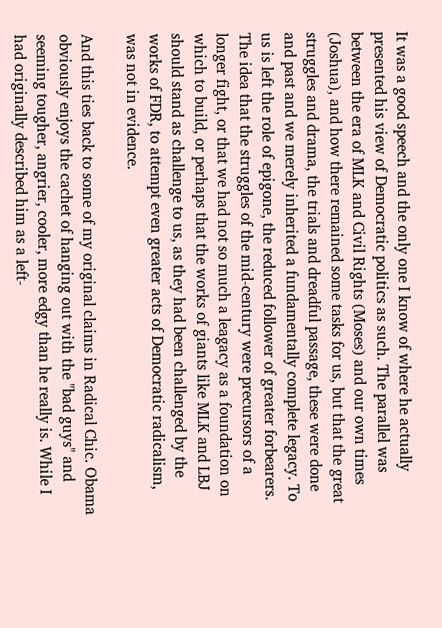It was a good speech and the only one I know of where he actually presented his view of Democratic politics as such. The parallel was between the era of MLK and Civil Rights (Moses) and our own times (Joshua), and how there remained some tasks for us, but that the great struggles and drama, the trials and dreadful passage, these were done and past and we merely inherited a fundamentally complete legacy. To us is left the role of epigone, the reduced follower of greater forbearers. The idea that the struggles of the mid-century were precursors of a longer fight, or that we had not so much a leagacy as a foundation on which to build, or perhaps that the works of giants like MLK and LBJ should stand as challenge to us, as they had been challenged by the works of FDR, to attempt even greater acts of Democratic radicalism, was not in evidence.

And this ties back to some of my original claims in Radical Chic. Obama obviously enjoys the cachet of hanging out with the "bad guys" and seeming tougher, angrier, cooler, more edgy than he really is. While I had originally described him as a left-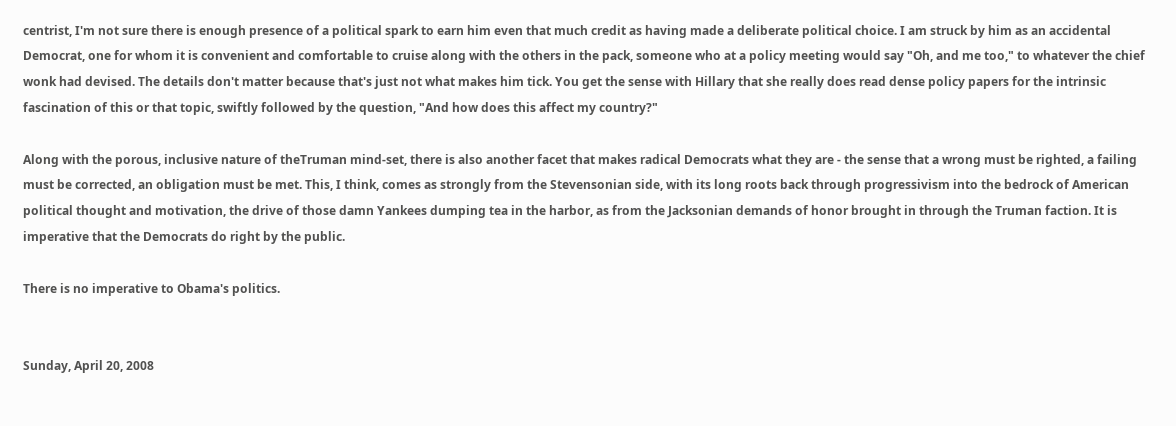centrist, I'm not sure there is enough presence of a political spark to earn him even that much credit as having made a deliberate political choice. I am struck by him as an accidental Democrat, one for whom it is convenient and comfortable to cruise along with the others in the pack, someone who at a policy meeting would say "Oh, and me too," to whatever the chief wonk had devised. The details don't matter because that's just not what makes him tick. You get the sense with Hillary that she really does read dense policy papers for the intrinsic fascination of this or that topic, swiftly followed by the question, "And how does this affect my country?"

Along with the porous, inclusive nature of theTruman mind-set, there is also another facet that makes radical Democrats what they are - the sense that a wrong must be righted, a failing must be corrected, an obligation must be met. This, I think, comes as strongly from the Stevensonian side, with its long roots back through progressivism into the bedrock of American political thought and motivation, the drive of those damn Yankees dumping tea in the harbor, as from the Jacksonian demands of honor brought in through the Truman faction. It is imperative that the Democrats do right by the public.

There is no imperative to Obama's politics.


Sunday, April 20, 2008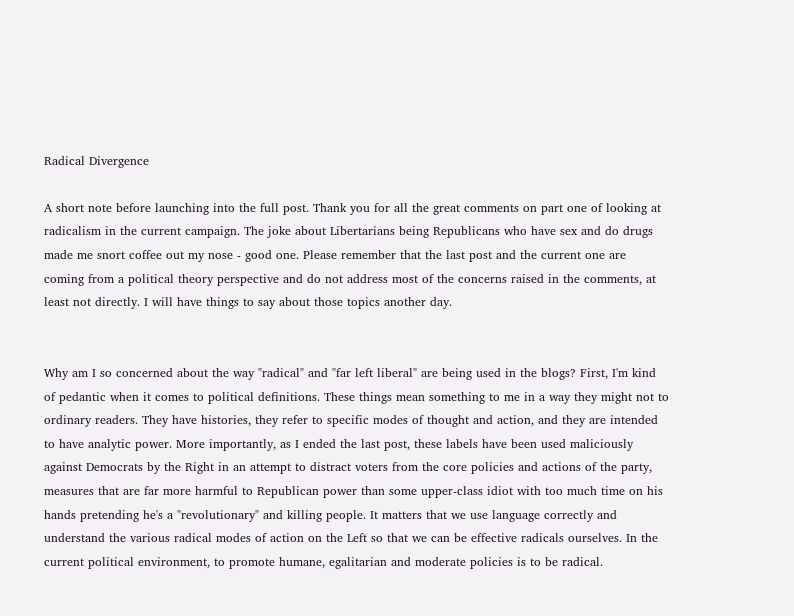Radical Divergence

A short note before launching into the full post. Thank you for all the great comments on part one of looking at radicalism in the current campaign. The joke about Libertarians being Republicans who have sex and do drugs made me snort coffee out my nose - good one. Please remember that the last post and the current one are coming from a political theory perspective and do not address most of the concerns raised in the comments, at least not directly. I will have things to say about those topics another day.


Why am I so concerned about the way "radical" and "far left liberal" are being used in the blogs? First, I'm kind of pedantic when it comes to political definitions. These things mean something to me in a way they might not to ordinary readers. They have histories, they refer to specific modes of thought and action, and they are intended to have analytic power. More importantly, as I ended the last post, these labels have been used maliciously against Democrats by the Right in an attempt to distract voters from the core policies and actions of the party, measures that are far more harmful to Republican power than some upper-class idiot with too much time on his hands pretending he's a "revolutionary" and killing people. It matters that we use language correctly and understand the various radical modes of action on the Left so that we can be effective radicals ourselves. In the current political environment, to promote humane, egalitarian and moderate policies is to be radical.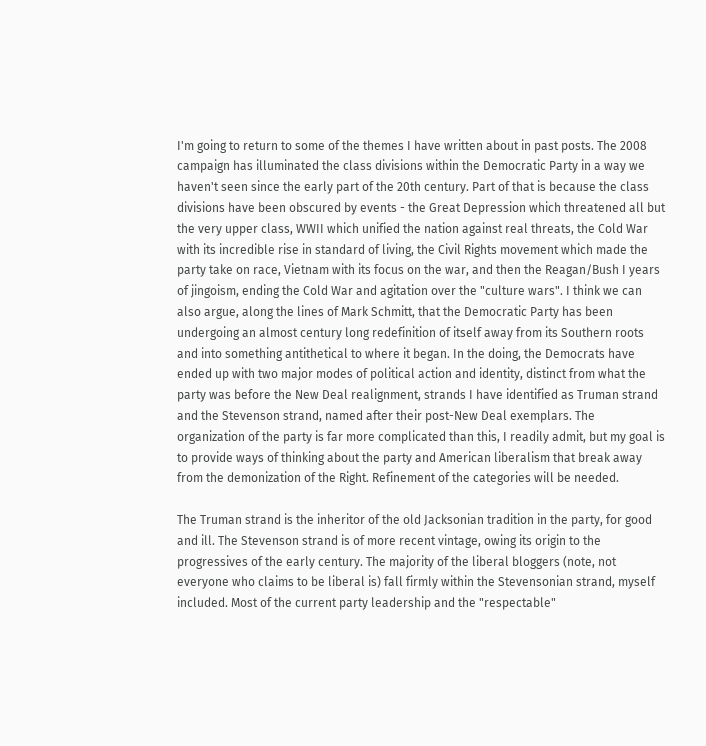I'm going to return to some of the themes I have written about in past posts. The 2008 campaign has illuminated the class divisions within the Democratic Party in a way we haven't seen since the early part of the 20th century. Part of that is because the class divisions have been obscured by events - the Great Depression which threatened all but the very upper class, WWII which unified the nation against real threats, the Cold War with its incredible rise in standard of living, the Civil Rights movement which made the party take on race, Vietnam with its focus on the war, and then the Reagan/Bush I years of jingoism, ending the Cold War and agitation over the "culture wars". I think we can also argue, along the lines of Mark Schmitt, that the Democratic Party has been undergoing an almost century long redefinition of itself away from its Southern roots and into something antithetical to where it began. In the doing, the Democrats have ended up with two major modes of political action and identity, distinct from what the party was before the New Deal realignment, strands I have identified as Truman strand and the Stevenson strand, named after their post-New Deal exemplars. The organization of the party is far more complicated than this, I readily admit, but my goal is to provide ways of thinking about the party and American liberalism that break away from the demonization of the Right. Refinement of the categories will be needed.

The Truman strand is the inheritor of the old Jacksonian tradition in the party, for good and ill. The Stevenson strand is of more recent vintage, owing its origin to the progressives of the early century. The majority of the liberal bloggers (note, not everyone who claims to be liberal is) fall firmly within the Stevensonian strand, myself included. Most of the current party leadership and the "respectable"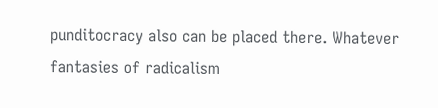punditocracy also can be placed there. Whatever fantasies of radicalism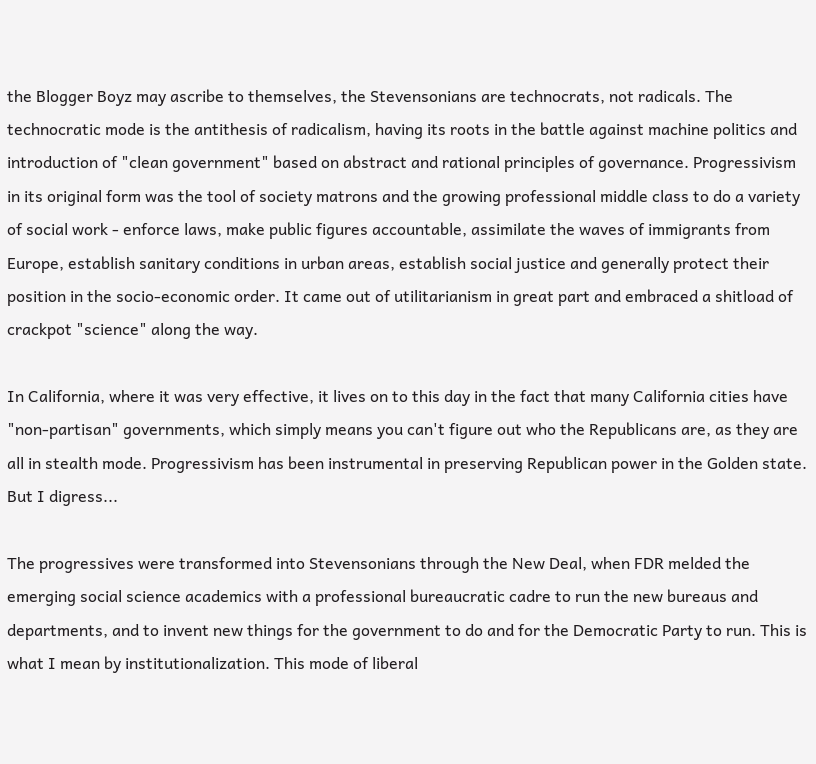the Blogger Boyz may ascribe to themselves, the Stevensonians are technocrats, not radicals. The technocratic mode is the antithesis of radicalism, having its roots in the battle against machine politics and introduction of "clean government" based on abstract and rational principles of governance. Progressivism in its original form was the tool of society matrons and the growing professional middle class to do a variety of social work - enforce laws, make public figures accountable, assimilate the waves of immigrants from Europe, establish sanitary conditions in urban areas, establish social justice and generally protect their position in the socio-economic order. It came out of utilitarianism in great part and embraced a shitload of crackpot "science" along the way.

In California, where it was very effective, it lives on to this day in the fact that many California cities have "non-partisan" governments, which simply means you can't figure out who the Republicans are, as they are all in stealth mode. Progressivism has been instrumental in preserving Republican power in the Golden state. But I digress...

The progressives were transformed into Stevensonians through the New Deal, when FDR melded the emerging social science academics with a professional bureaucratic cadre to run the new bureaus and departments, and to invent new things for the government to do and for the Democratic Party to run. This is what I mean by institutionalization. This mode of liberal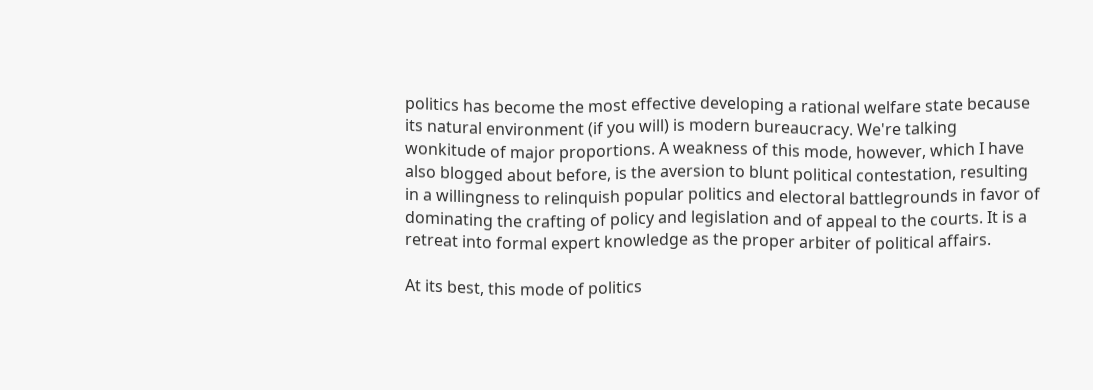politics has become the most effective developing a rational welfare state because its natural environment (if you will) is modern bureaucracy. We're talking wonkitude of major proportions. A weakness of this mode, however, which I have also blogged about before, is the aversion to blunt political contestation, resulting in a willingness to relinquish popular politics and electoral battlegrounds in favor of dominating the crafting of policy and legislation and of appeal to the courts. It is a retreat into formal expert knowledge as the proper arbiter of political affairs.

At its best, this mode of politics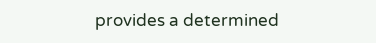provides a determined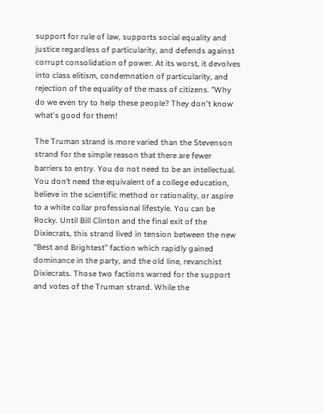support for rule of law, supports social equality and justice regardless of particularity, and defends against corrupt consolidation of power. At its worst, it devolves into class elitism, condemnation of particularity, and rejection of the equality of the mass of citizens. "Why do we even try to help these people? They don't know what's good for them!

The Truman strand is more varied than the Stevenson strand for the simple reason that there are fewer barriers to entry. You do not need to be an intellectual. You don’t need the equivalent of a college education, believe in the scientific method or rationality, or aspire to a white collar professional lifestyle. You can be Rocky. Until Bill Clinton and the final exit of the Dixiecrats, this strand lived in tension between the new “Best and Brightest” faction which rapidly gained dominance in the party, and the old line, revanchist Dixiecrats. Those two factions warred for the support and votes of the Truman strand. While the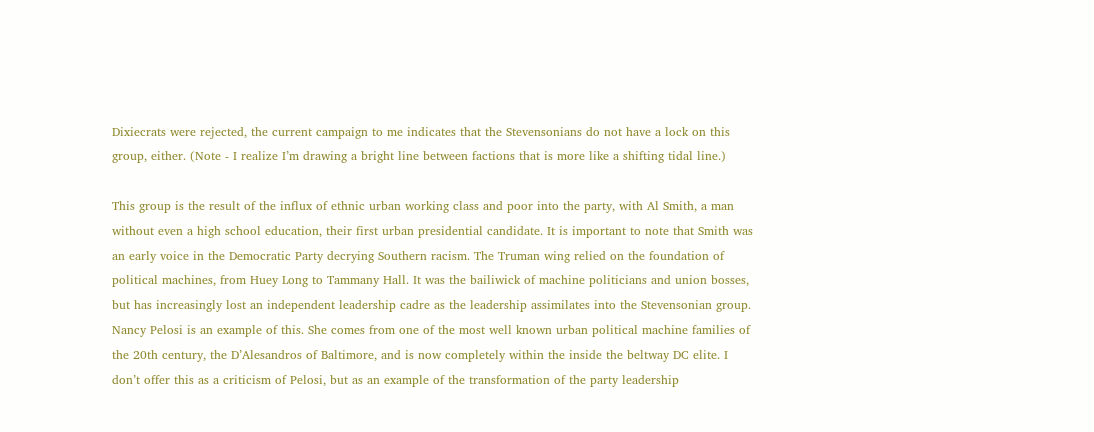Dixiecrats were rejected, the current campaign to me indicates that the Stevensonians do not have a lock on this group, either. (Note - I realize I’m drawing a bright line between factions that is more like a shifting tidal line.)

This group is the result of the influx of ethnic urban working class and poor into the party, with Al Smith, a man without even a high school education, their first urban presidential candidate. It is important to note that Smith was an early voice in the Democratic Party decrying Southern racism. The Truman wing relied on the foundation of political machines, from Huey Long to Tammany Hall. It was the bailiwick of machine politicians and union bosses, but has increasingly lost an independent leadership cadre as the leadership assimilates into the Stevensonian group. Nancy Pelosi is an example of this. She comes from one of the most well known urban political machine families of the 20th century, the D’Alesandros of Baltimore, and is now completely within the inside the beltway DC elite. I don’t offer this as a criticism of Pelosi, but as an example of the transformation of the party leadership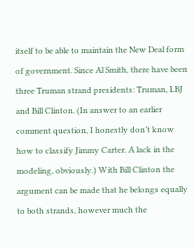itself to be able to maintain the New Deal form of government. Since Al Smith, there have been three Truman strand presidents: Truman, LBJ and Bill Clinton. (In answer to an earlier comment question, I honestly don’t know how to classify Jimmy Carter. A lack in the modeling, obviously.) With Bill Clinton the argument can be made that he belongs equally to both strands, however much the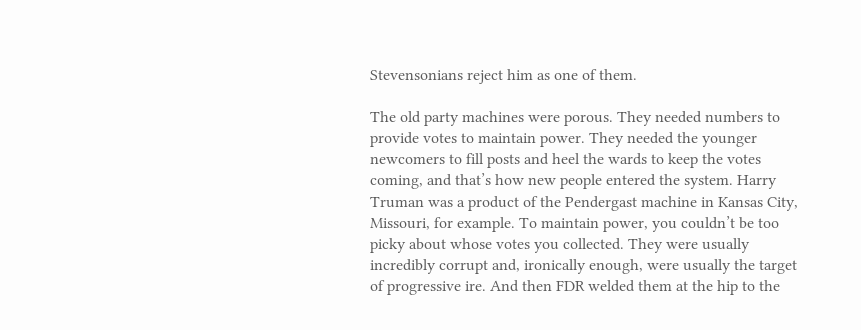Stevensonians reject him as one of them.

The old party machines were porous. They needed numbers to provide votes to maintain power. They needed the younger newcomers to fill posts and heel the wards to keep the votes coming, and that’s how new people entered the system. Harry Truman was a product of the Pendergast machine in Kansas City, Missouri, for example. To maintain power, you couldn’t be too picky about whose votes you collected. They were usually incredibly corrupt and, ironically enough, were usually the target of progressive ire. And then FDR welded them at the hip to the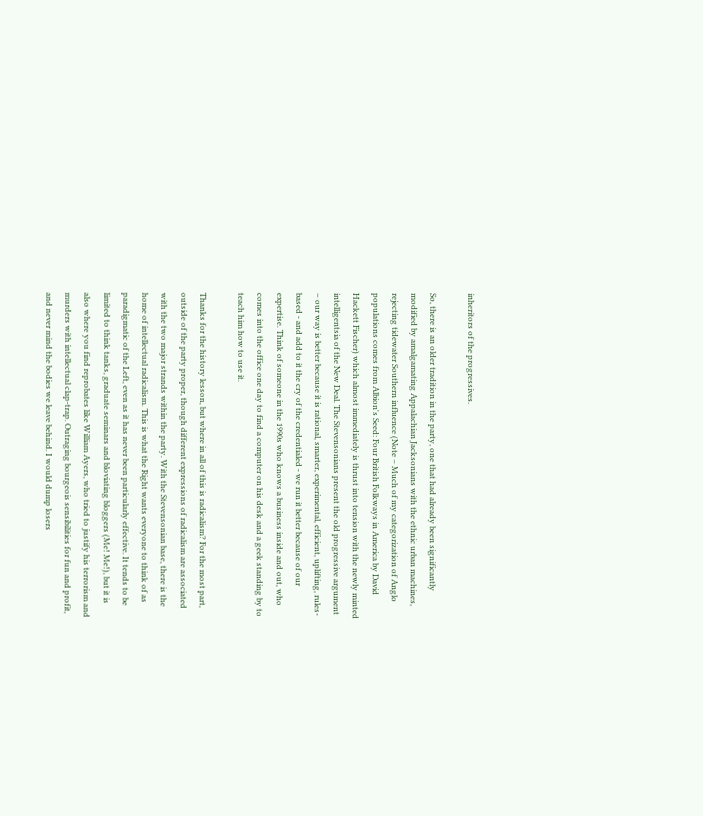inheritors of the progressives.

So, there is an older tradition in the party, one that had already been significantly modified by amalgamating Appalachian Jacksonians with the ethnic urban machines, rejecting tidewater Southern influence (Note – Much of my categorization of Anglo populations comes from Albion's Seed: Four British Folkways in America by David Hackett Fischer) which almost immediately is thrust into tension with the newly minted intelligentsia of the New Deal. The Stevensonians present the old progressive argument – our way is better because it is rational, smarter, experimental, efficient, uplifting, rules-based - and add to it the cry of the credentialed - we run it better because of our expertise. Think of someone in the 1990s who knows a business inside and out, who comes into the office one day to find a computer on his desk and a geek standing by to teach him how to use it.

Thanks for the history lesson, but where in all of this is radicalism? For the most part, outside of the party proper, though different expressions of radicalism are associated with the two major strands within the party. With the Stevensonian base, there is the home of intellectual radicalism. This is what the Right wants everyone to think of as paradigmatic of the Left, even as it has never been particularly effective. It tends to be limited to think tanks, graduate seminars and bloviating bloggers (Me! Me!), but it is also where you find reprobates like William Ayers, who tried to justify his terrorism and murders with intellectual clap-trap. Outraging bourgeois sensibilities for fun and profit, and never mind the bodies we leave behind. I would dump losers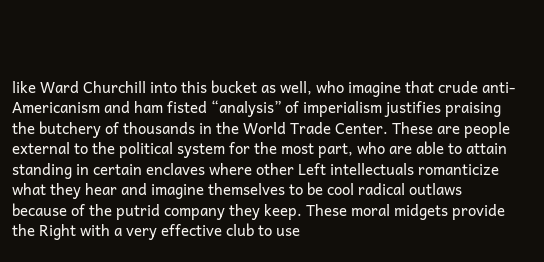like Ward Churchill into this bucket as well, who imagine that crude anti-Americanism and ham fisted “analysis” of imperialism justifies praising the butchery of thousands in the World Trade Center. These are people external to the political system for the most part, who are able to attain standing in certain enclaves where other Left intellectuals romanticize what they hear and imagine themselves to be cool radical outlaws because of the putrid company they keep. These moral midgets provide the Right with a very effective club to use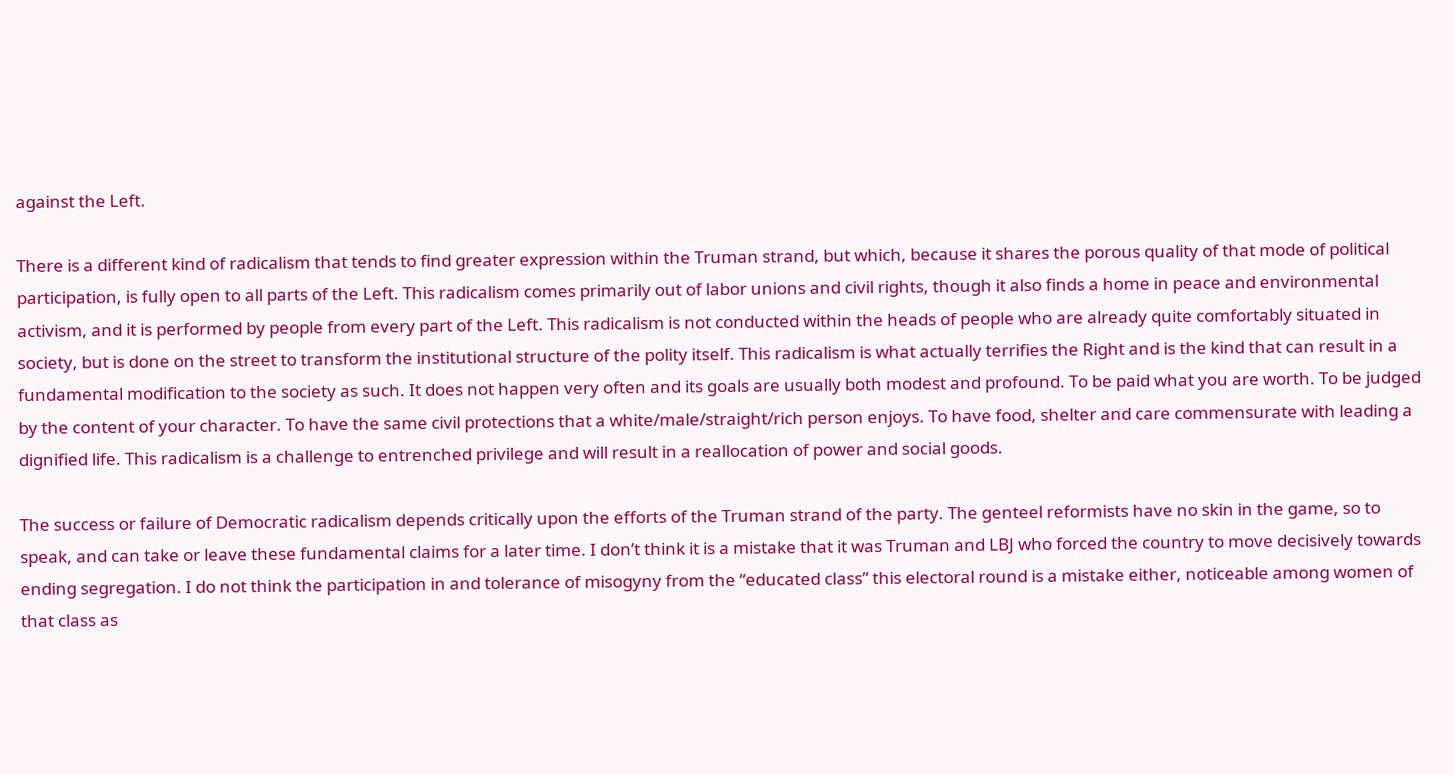against the Left.

There is a different kind of radicalism that tends to find greater expression within the Truman strand, but which, because it shares the porous quality of that mode of political participation, is fully open to all parts of the Left. This radicalism comes primarily out of labor unions and civil rights, though it also finds a home in peace and environmental activism, and it is performed by people from every part of the Left. This radicalism is not conducted within the heads of people who are already quite comfortably situated in society, but is done on the street to transform the institutional structure of the polity itself. This radicalism is what actually terrifies the Right and is the kind that can result in a fundamental modification to the society as such. It does not happen very often and its goals are usually both modest and profound. To be paid what you are worth. To be judged by the content of your character. To have the same civil protections that a white/male/straight/rich person enjoys. To have food, shelter and care commensurate with leading a dignified life. This radicalism is a challenge to entrenched privilege and will result in a reallocation of power and social goods.

The success or failure of Democratic radicalism depends critically upon the efforts of the Truman strand of the party. The genteel reformists have no skin in the game, so to speak, and can take or leave these fundamental claims for a later time. I don’t think it is a mistake that it was Truman and LBJ who forced the country to move decisively towards ending segregation. I do not think the participation in and tolerance of misogyny from the “educated class” this electoral round is a mistake either, noticeable among women of that class as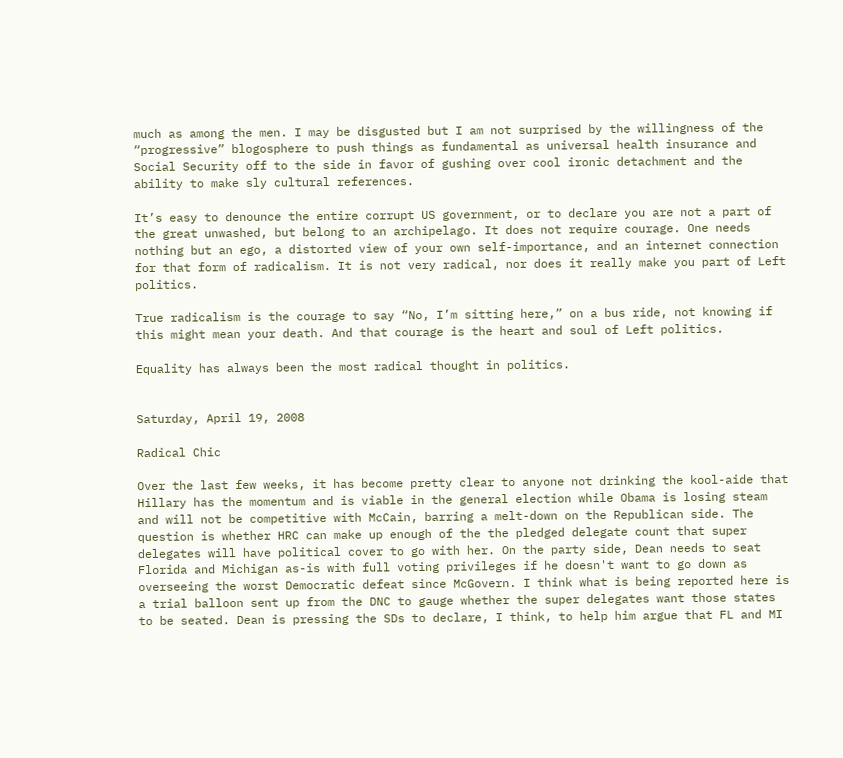much as among the men. I may be disgusted but I am not surprised by the willingness of the “progressive” blogosphere to push things as fundamental as universal health insurance and Social Security off to the side in favor of gushing over cool ironic detachment and the ability to make sly cultural references.

It’s easy to denounce the entire corrupt US government, or to declare you are not a part of the great unwashed, but belong to an archipelago. It does not require courage. One needs nothing but an ego, a distorted view of your own self-importance, and an internet connection for that form of radicalism. It is not very radical, nor does it really make you part of Left politics.

True radicalism is the courage to say “No, I’m sitting here,” on a bus ride, not knowing if this might mean your death. And that courage is the heart and soul of Left politics.

Equality has always been the most radical thought in politics.


Saturday, April 19, 2008

Radical Chic

Over the last few weeks, it has become pretty clear to anyone not drinking the kool-aide that Hillary has the momentum and is viable in the general election while Obama is losing steam and will not be competitive with McCain, barring a melt-down on the Republican side. The question is whether HRC can make up enough of the the pledged delegate count that super delegates will have political cover to go with her. On the party side, Dean needs to seat Florida and Michigan as-is with full voting privileges if he doesn't want to go down as overseeing the worst Democratic defeat since McGovern. I think what is being reported here is a trial balloon sent up from the DNC to gauge whether the super delegates want those states to be seated. Dean is pressing the SDs to declare, I think, to help him argue that FL and MI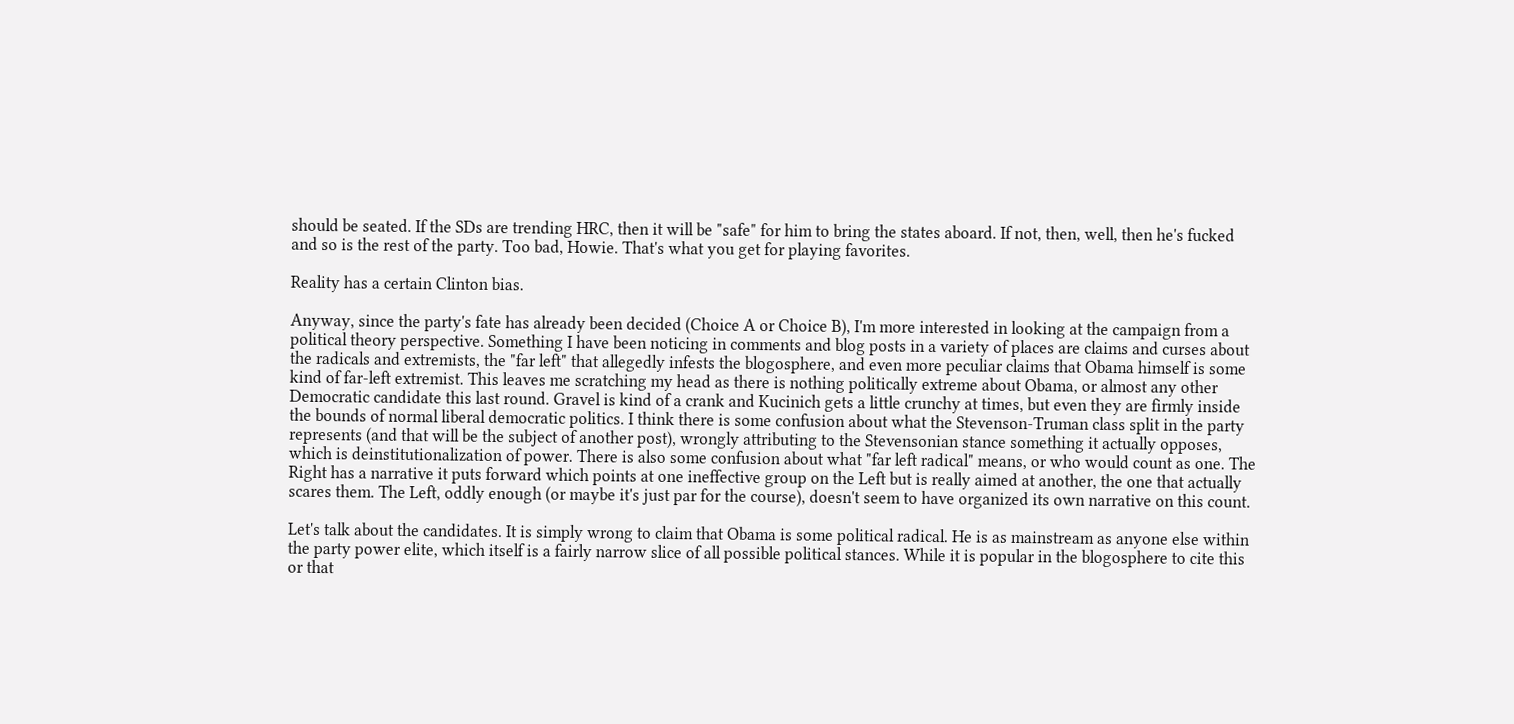should be seated. If the SDs are trending HRC, then it will be "safe" for him to bring the states aboard. If not, then, well, then he's fucked and so is the rest of the party. Too bad, Howie. That's what you get for playing favorites.

Reality has a certain Clinton bias.

Anyway, since the party's fate has already been decided (Choice A or Choice B), I'm more interested in looking at the campaign from a political theory perspective. Something I have been noticing in comments and blog posts in a variety of places are claims and curses about the radicals and extremists, the "far left" that allegedly infests the blogosphere, and even more peculiar claims that Obama himself is some kind of far-left extremist. This leaves me scratching my head as there is nothing politically extreme about Obama, or almost any other Democratic candidate this last round. Gravel is kind of a crank and Kucinich gets a little crunchy at times, but even they are firmly inside the bounds of normal liberal democratic politics. I think there is some confusion about what the Stevenson-Truman class split in the party represents (and that will be the subject of another post), wrongly attributing to the Stevensonian stance something it actually opposes, which is deinstitutionalization of power. There is also some confusion about what "far left radical" means, or who would count as one. The Right has a narrative it puts forward which points at one ineffective group on the Left but is really aimed at another, the one that actually scares them. The Left, oddly enough (or maybe it's just par for the course), doesn't seem to have organized its own narrative on this count.

Let's talk about the candidates. It is simply wrong to claim that Obama is some political radical. He is as mainstream as anyone else within the party power elite, which itself is a fairly narrow slice of all possible political stances. While it is popular in the blogosphere to cite this or that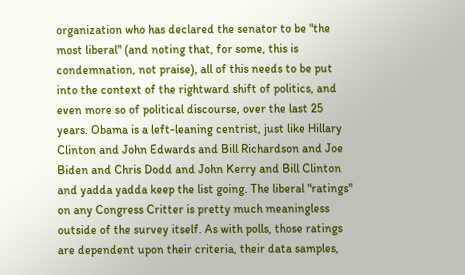organization who has declared the senator to be "the most liberal" (and noting that, for some, this is condemnation, not praise), all of this needs to be put into the context of the rightward shift of politics, and even more so of political discourse, over the last 25 years. Obama is a left-leaning centrist, just like Hillary Clinton and John Edwards and Bill Richardson and Joe Biden and Chris Dodd and John Kerry and Bill Clinton and yadda yadda keep the list going. The liberal "ratings" on any Congress Critter is pretty much meaningless outside of the survey itself. As with polls, those ratings are dependent upon their criteria, their data samples,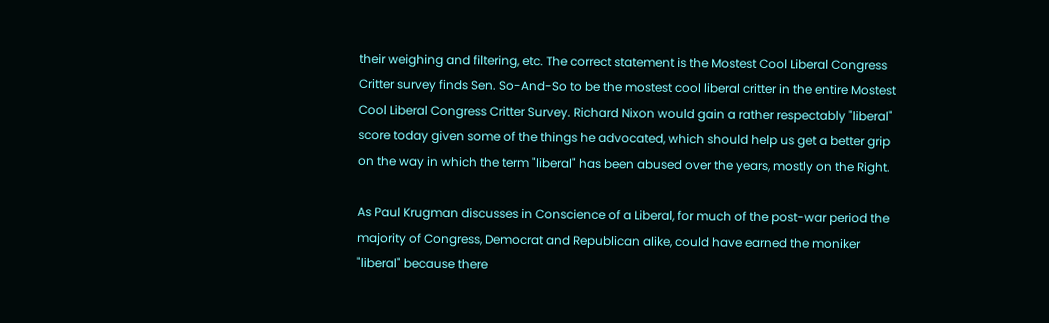their weighing and filtering, etc. The correct statement is the Mostest Cool Liberal Congress Critter survey finds Sen. So-And-So to be the mostest cool liberal critter in the entire Mostest Cool Liberal Congress Critter Survey. Richard Nixon would gain a rather respectably "liberal" score today given some of the things he advocated, which should help us get a better grip on the way in which the term "liberal" has been abused over the years, mostly on the Right.

As Paul Krugman discusses in Conscience of a Liberal, for much of the post-war period the majority of Congress, Democrat and Republican alike, could have earned the moniker "liberal" because there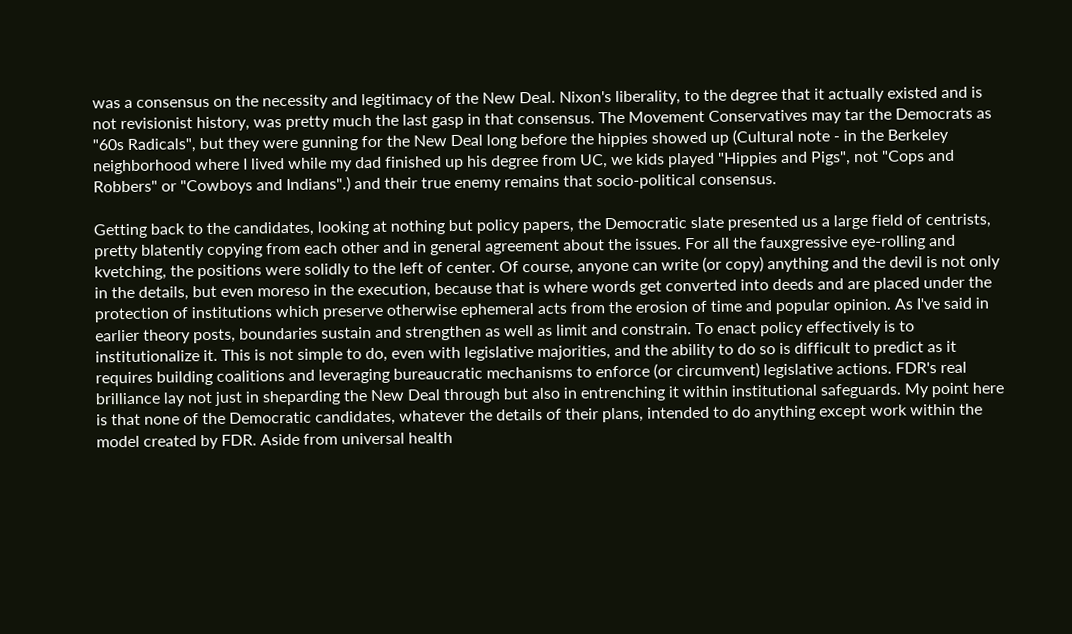was a consensus on the necessity and legitimacy of the New Deal. Nixon's liberality, to the degree that it actually existed and is not revisionist history, was pretty much the last gasp in that consensus. The Movement Conservatives may tar the Democrats as "60s Radicals", but they were gunning for the New Deal long before the hippies showed up (Cultural note - in the Berkeley neighborhood where I lived while my dad finished up his degree from UC, we kids played "Hippies and Pigs", not "Cops and Robbers" or "Cowboys and Indians".) and their true enemy remains that socio-political consensus.

Getting back to the candidates, looking at nothing but policy papers, the Democratic slate presented us a large field of centrists, pretty blatently copying from each other and in general agreement about the issues. For all the fauxgressive eye-rolling and kvetching, the positions were solidly to the left of center. Of course, anyone can write (or copy) anything and the devil is not only in the details, but even moreso in the execution, because that is where words get converted into deeds and are placed under the protection of institutions which preserve otherwise ephemeral acts from the erosion of time and popular opinion. As I've said in earlier theory posts, boundaries sustain and strengthen as well as limit and constrain. To enact policy effectively is to institutionalize it. This is not simple to do, even with legislative majorities, and the ability to do so is difficult to predict as it requires building coalitions and leveraging bureaucratic mechanisms to enforce (or circumvent) legislative actions. FDR's real brilliance lay not just in sheparding the New Deal through but also in entrenching it within institutional safeguards. My point here is that none of the Democratic candidates, whatever the details of their plans, intended to do anything except work within the model created by FDR. Aside from universal health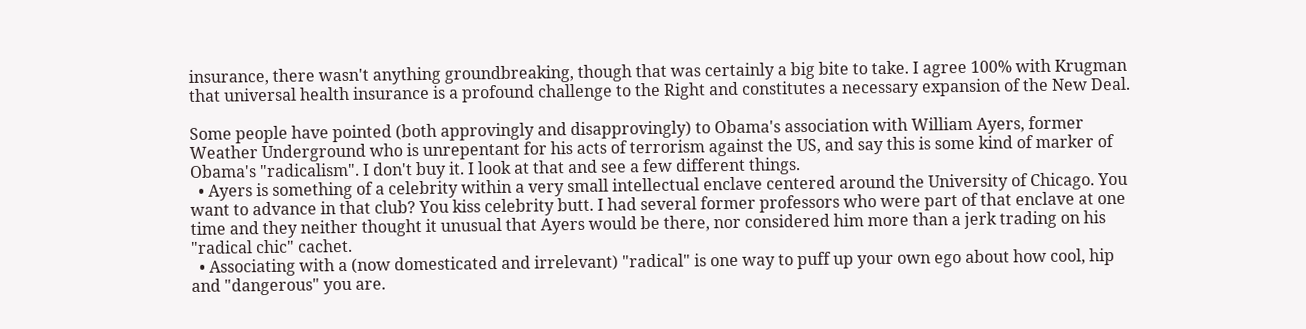insurance, there wasn't anything groundbreaking, though that was certainly a big bite to take. I agree 100% with Krugman that universal health insurance is a profound challenge to the Right and constitutes a necessary expansion of the New Deal.

Some people have pointed (both approvingly and disapprovingly) to Obama's association with William Ayers, former Weather Underground who is unrepentant for his acts of terrorism against the US, and say this is some kind of marker of Obama's "radicalism". I don't buy it. I look at that and see a few different things.
  • Ayers is something of a celebrity within a very small intellectual enclave centered around the University of Chicago. You want to advance in that club? You kiss celebrity butt. I had several former professors who were part of that enclave at one time and they neither thought it unusual that Ayers would be there, nor considered him more than a jerk trading on his "radical chic" cachet.
  • Associating with a (now domesticated and irrelevant) "radical" is one way to puff up your own ego about how cool, hip and "dangerous" you are.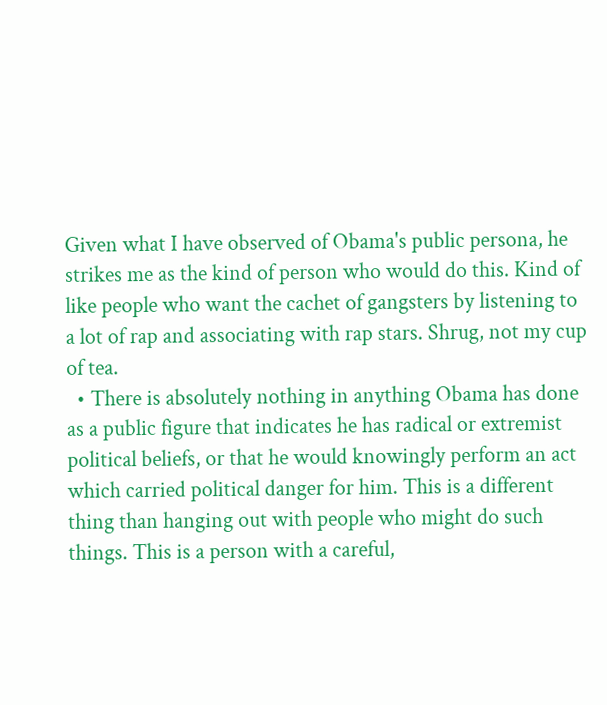Given what I have observed of Obama's public persona, he strikes me as the kind of person who would do this. Kind of like people who want the cachet of gangsters by listening to a lot of rap and associating with rap stars. Shrug, not my cup of tea.
  • There is absolutely nothing in anything Obama has done as a public figure that indicates he has radical or extremist political beliefs, or that he would knowingly perform an act which carried political danger for him. This is a different thing than hanging out with people who might do such things. This is a person with a careful,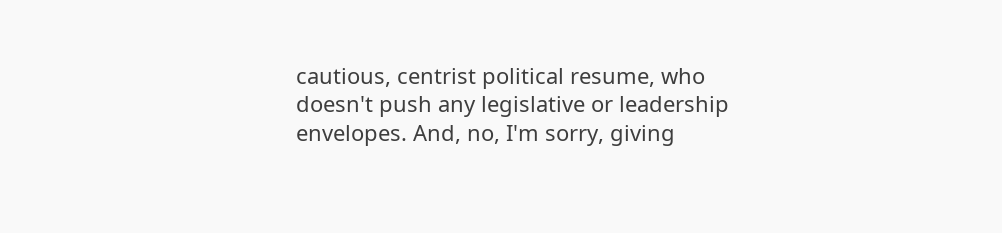cautious, centrist political resume, who doesn't push any legislative or leadership envelopes. And, no, I'm sorry, giving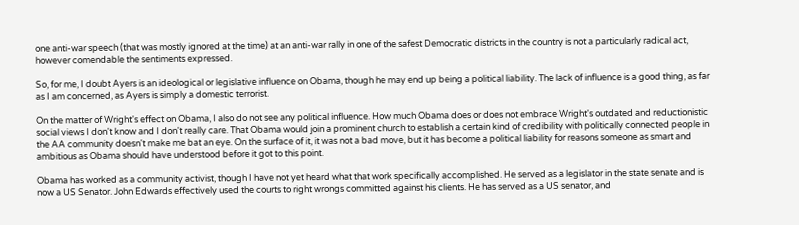one anti-war speech (that was mostly ignored at the time) at an anti-war rally in one of the safest Democratic districts in the country is not a particularly radical act, however comendable the sentiments expressed.

So, for me, I doubt Ayers is an ideological or legislative influence on Obama, though he may end up being a political liability. The lack of influence is a good thing, as far as I am concerned, as Ayers is simply a domestic terrorist.

On the matter of Wright's effect on Obama, I also do not see any political influence. How much Obama does or does not embrace Wright's outdated and reductionistic social views I don't know and I don't really care. That Obama would join a prominent church to establish a certain kind of credibility with politically connected people in the AA community doesn't make me bat an eye. On the surface of it, it was not a bad move, but it has become a political liability for reasons someone as smart and ambitious as Obama should have understood before it got to this point.

Obama has worked as a community activist, though I have not yet heard what that work specifically accomplished. He served as a legislator in the state senate and is now a US Senator. John Edwards effectively used the courts to right wrongs committed against his clients. He has served as a US senator, and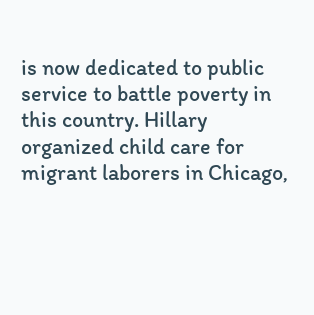is now dedicated to public service to battle poverty in this country. Hillary organized child care for migrant laborers in Chicago,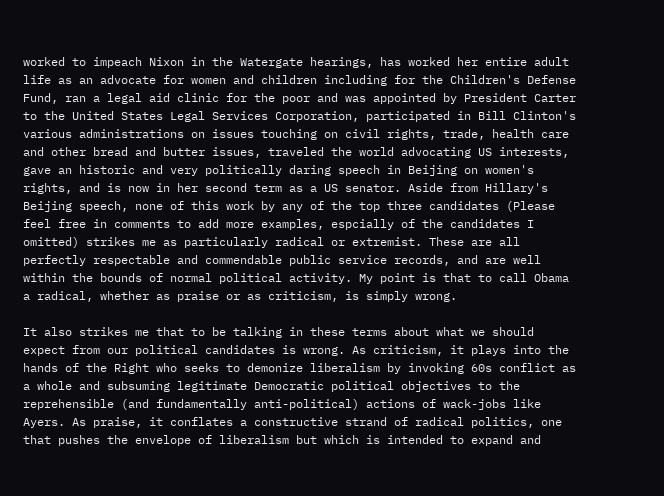worked to impeach Nixon in the Watergate hearings, has worked her entire adult life as an advocate for women and children including for the Children's Defense Fund, ran a legal aid clinic for the poor and was appointed by President Carter to the United States Legal Services Corporation, participated in Bill Clinton's various administrations on issues touching on civil rights, trade, health care and other bread and butter issues, traveled the world advocating US interests, gave an historic and very politically daring speech in Beijing on women's rights, and is now in her second term as a US senator. Aside from Hillary's Beijing speech, none of this work by any of the top three candidates (Please feel free in comments to add more examples, espcially of the candidates I omitted) strikes me as particularly radical or extremist. These are all perfectly respectable and commendable public service records, and are well within the bounds of normal political activity. My point is that to call Obama a radical, whether as praise or as criticism, is simply wrong.

It also strikes me that to be talking in these terms about what we should expect from our political candidates is wrong. As criticism, it plays into the hands of the Right who seeks to demonize liberalism by invoking 60s conflict as a whole and subsuming legitimate Democratic political objectives to the reprehensible (and fundamentally anti-political) actions of wack-jobs like Ayers. As praise, it conflates a constructive strand of radical politics, one that pushes the envelope of liberalism but which is intended to expand and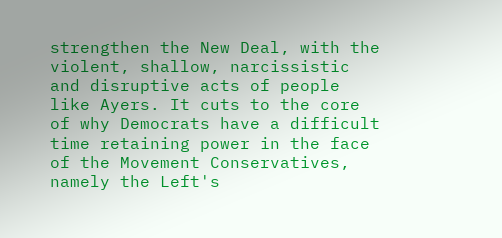strengthen the New Deal, with the violent, shallow, narcissistic and disruptive acts of people like Ayers. It cuts to the core of why Democrats have a difficult time retaining power in the face of the Movement Conservatives, namely the Left's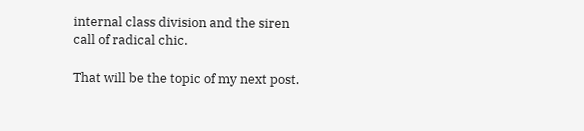internal class division and the siren call of radical chic.

That will be the topic of my next post.